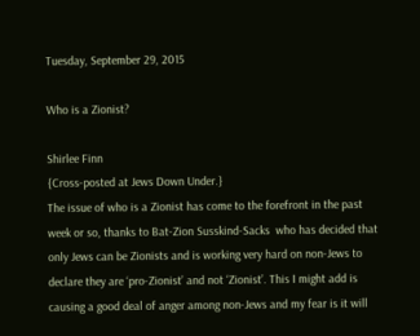Tuesday, September 29, 2015

Who is a Zionist?

Shirlee Finn
{Cross-posted at Jews Down Under.}
The issue of who is a Zionist has come to the forefront in the past week or so, thanks to Bat-Zion Susskind-Sacks  who has decided that only Jews can be Zionists and is working very hard on non-Jews to declare they are ‘pro-Zionist’ and not ‘Zionist’. This I might add is causing a good deal of anger among non-Jews and my fear is it will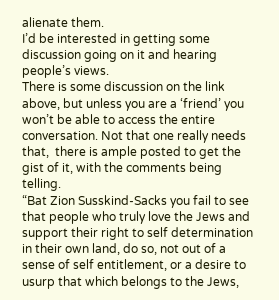alienate them.
I’d be interested in getting some discussion going on it and hearing people’s views.
There is some discussion on the link above, but unless you are a ‘friend’ you won’t be able to access the entire conversation. Not that one really needs that,  there is ample posted to get the gist of it, with the comments being telling.
“Bat Zion Susskind-Sacks you fail to see that people who truly love the Jews and support their right to self determination in their own land, do so, not out of a sense of self entitlement, or a desire to usurp that which belongs to the Jews,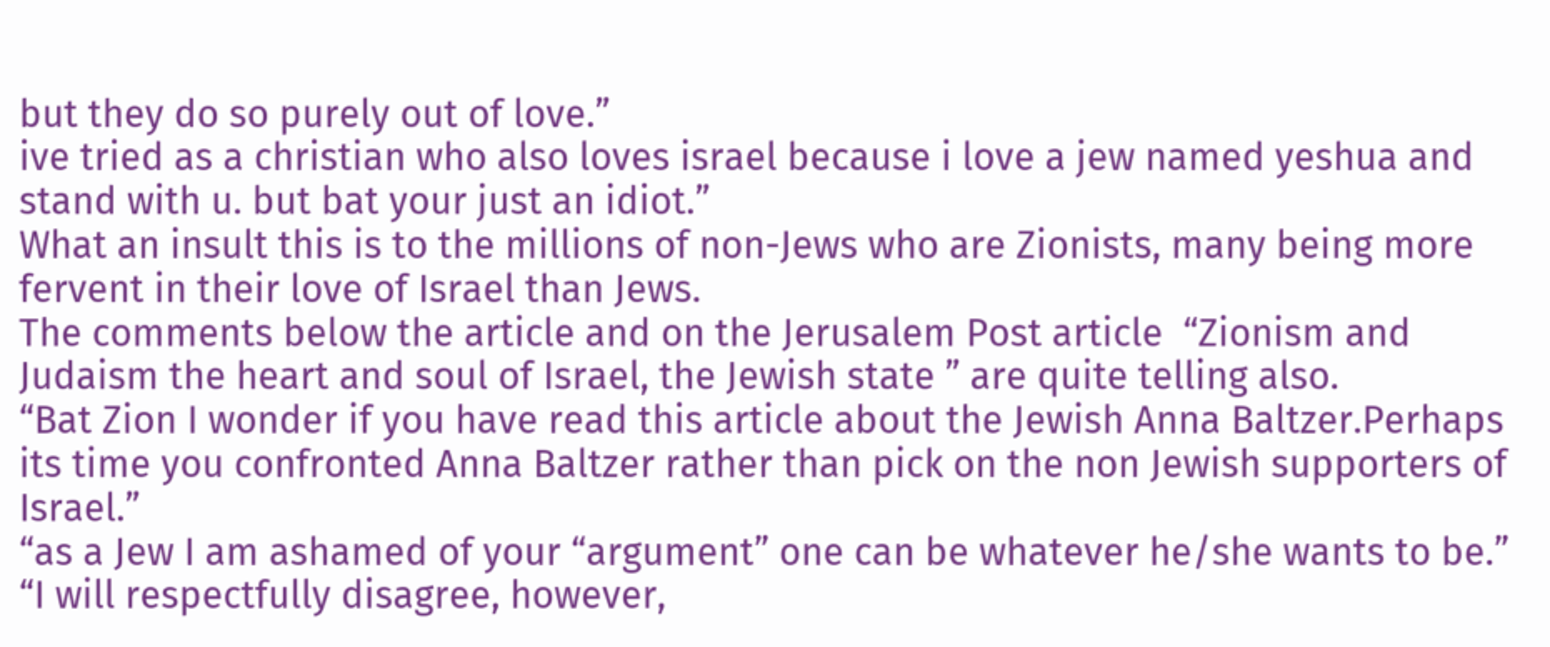but they do so purely out of love.”
ive tried as a christian who also loves israel because i love a jew named yeshua and stand with u. but bat your just an idiot.”
What an insult this is to the millions of non-Jews who are Zionists, many being more fervent in their love of Israel than Jews.
The comments below the article and on the Jerusalem Post article  “Zionism and Judaism the heart and soul of Israel, the Jewish state ” are quite telling also.
“Bat Zion I wonder if you have read this article about the Jewish Anna Baltzer.Perhaps its time you confronted Anna Baltzer rather than pick on the non Jewish supporters of Israel.”
“as a Jew I am ashamed of your “argument” one can be whatever he/she wants to be.”
“I will respectfully disagree, however,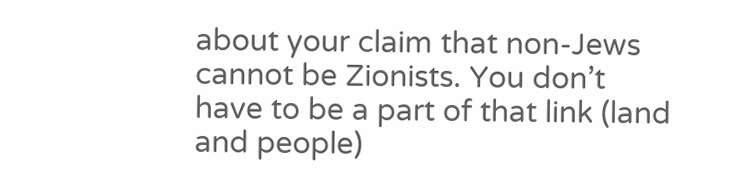about your claim that non-Jews cannot be Zionists. You don’t have to be a part of that link (land and people)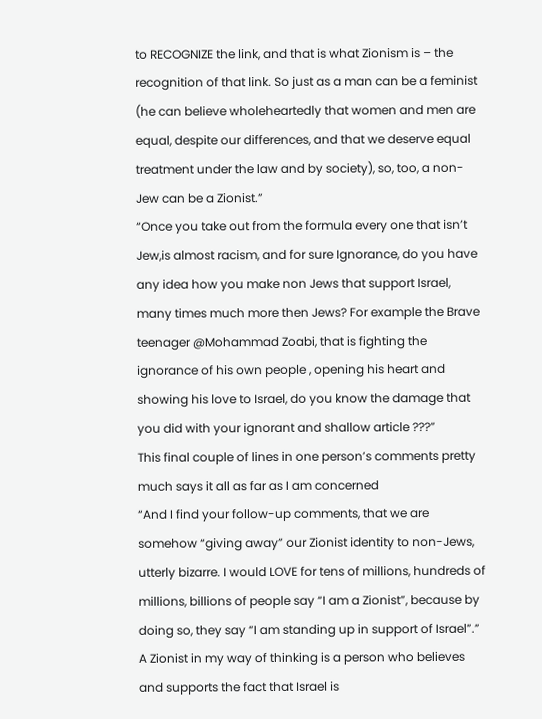to RECOGNIZE the link, and that is what Zionism is – the recognition of that link. So just as a man can be a feminist (he can believe wholeheartedly that women and men are equal, despite our differences, and that we deserve equal treatment under the law and by society), so, too, a non-Jew can be a Zionist.”
“Once you take out from the formula every one that isn’t Jew,is almost racism, and for sure Ignorance, do you have any idea how you make non Jews that support Israel, many times much more then Jews? For example the Brave teenager @Mohammad Zoabi, that is fighting the ignorance of his own people , opening his heart and showing his love to Israel, do you know the damage that you did with your ignorant and shallow article ???”
This final couple of lines in one person’s comments pretty much says it all as far as I am concerned
“And I find your follow-up comments, that we are somehow “giving away” our Zionist identity to non-Jews, utterly bizarre. I would LOVE for tens of millions, hundreds of millions, billions of people say “I am a Zionist”, because by doing so, they say “I am standing up in support of Israel”.”
A Zionist in my way of thinking is a person who believes and supports the fact that Israel is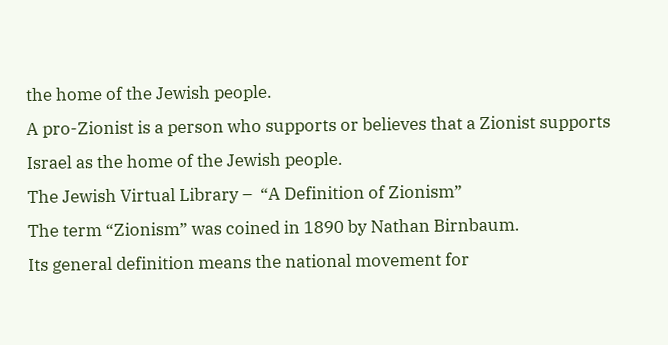the home of the Jewish people.
A pro-Zionist is a person who supports or believes that a Zionist supports Israel as the home of the Jewish people.
The Jewish Virtual Library –  “A Definition of Zionism”
The term “Zionism” was coined in 1890 by Nathan Birnbaum.
Its general definition means the national movement for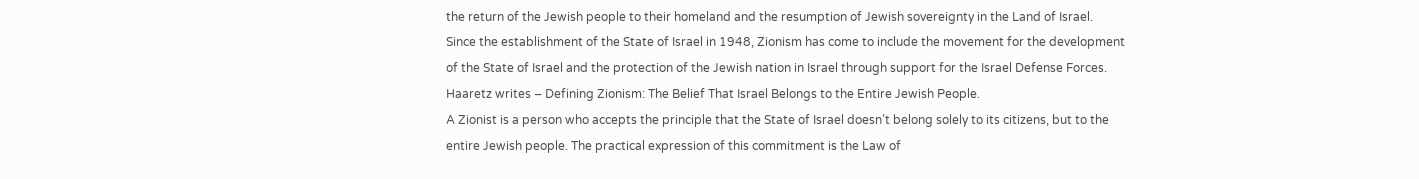the return of the Jewish people to their homeland and the resumption of Jewish sovereignty in the Land of Israel.
Since the establishment of the State of Israel in 1948, Zionism has come to include the movement for the development of the State of Israel and the protection of the Jewish nation in Israel through support for the Israel Defense Forces.
Haaretz writes – Defining Zionism: The Belief That Israel Belongs to the Entire Jewish People.
A Zionist is a person who accepts the principle that the State of Israel doesn’t belong solely to its citizens, but to the entire Jewish people. The practical expression of this commitment is the Law of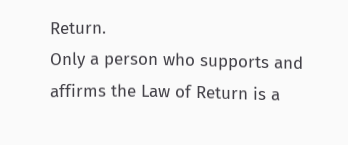Return.
Only a person who supports and affirms the Law of Return is a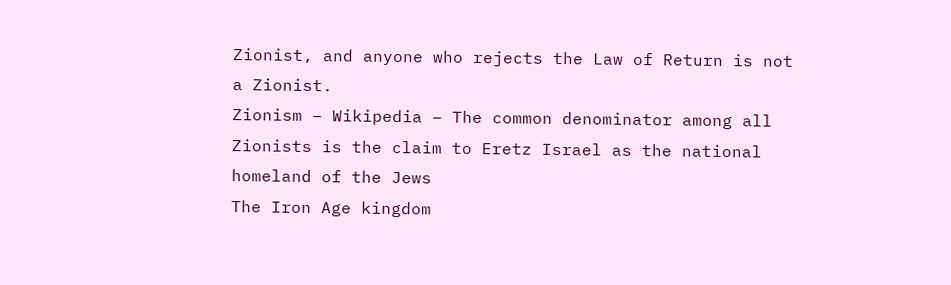Zionist, and anyone who rejects the Law of Return is not a Zionist.
Zionism – Wikipedia – The common denominator among all Zionists is the claim to Eretz Israel as the national homeland of the Jews
The Iron Age kingdom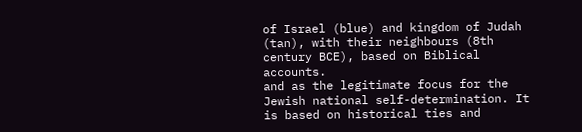of Israel (blue) and kingdom of Judah (tan), with their neighbours (8th century BCE), based on Biblical accounts.
and as the legitimate focus for the Jewish national self-determination. It is based on historical ties and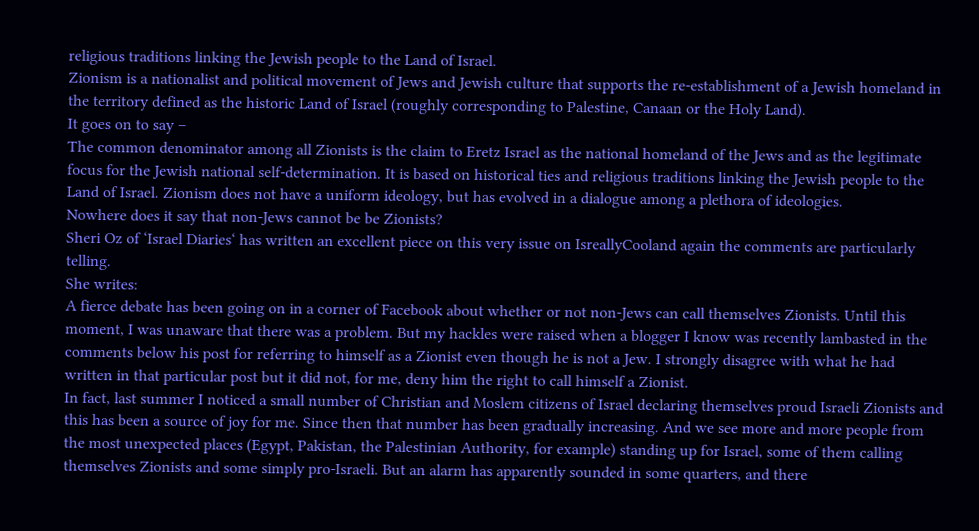religious traditions linking the Jewish people to the Land of Israel.
Zionism is a nationalist and political movement of Jews and Jewish culture that supports the re-establishment of a Jewish homeland in the territory defined as the historic Land of Israel (roughly corresponding to Palestine, Canaan or the Holy Land).
It goes on to say –
The common denominator among all Zionists is the claim to Eretz Israel as the national homeland of the Jews and as the legitimate focus for the Jewish national self-determination. It is based on historical ties and religious traditions linking the Jewish people to the Land of Israel. Zionism does not have a uniform ideology, but has evolved in a dialogue among a plethora of ideologies.
Nowhere does it say that non-Jews cannot be be Zionists?
Sheri Oz of ‘Israel Diaries‘ has written an excellent piece on this very issue on IsreallyCooland again the comments are particularly telling.
She writes:
A fierce debate has been going on in a corner of Facebook about whether or not non-Jews can call themselves Zionists. Until this moment, I was unaware that there was a problem. But my hackles were raised when a blogger I know was recently lambasted in the comments below his post for referring to himself as a Zionist even though he is not a Jew. I strongly disagree with what he had written in that particular post but it did not, for me, deny him the right to call himself a Zionist.
In fact, last summer I noticed a small number of Christian and Moslem citizens of Israel declaring themselves proud Israeli Zionists and this has been a source of joy for me. Since then that number has been gradually increasing. And we see more and more people from the most unexpected places (Egypt, Pakistan, the Palestinian Authority, for example) standing up for Israel, some of them calling themselves Zionists and some simply pro-Israeli. But an alarm has apparently sounded in some quarters, and there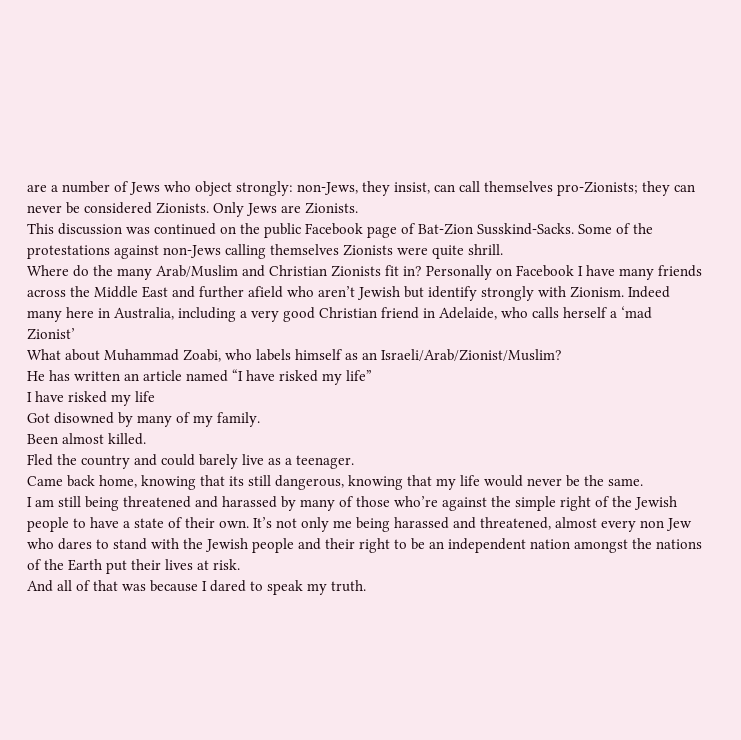are a number of Jews who object strongly: non-Jews, they insist, can call themselves pro-Zionists; they can never be considered Zionists. Only Jews are Zionists.
This discussion was continued on the public Facebook page of Bat-Zion Susskind-Sacks. Some of the protestations against non-Jews calling themselves Zionists were quite shrill.
Where do the many Arab/Muslim and Christian Zionists fit in? Personally on Facebook I have many friends across the Middle East and further afield who aren’t Jewish but identify strongly with Zionism. Indeed many here in Australia, including a very good Christian friend in Adelaide, who calls herself a ‘mad Zionist’
What about Muhammad Zoabi, who labels himself as an Israeli/Arab/Zionist/Muslim?
He has written an article named “I have risked my life”
I have risked my life
Got disowned by many of my family.
Been almost killed.
Fled the country and could barely live as a teenager.
Came back home, knowing that its still dangerous, knowing that my life would never be the same.
I am still being threatened and harassed by many of those who’re against the simple right of the Jewish people to have a state of their own. It’s not only me being harassed and threatened, almost every non Jew who dares to stand with the Jewish people and their right to be an independent nation amongst the nations of the Earth put their lives at risk.
And all of that was because I dared to speak my truth.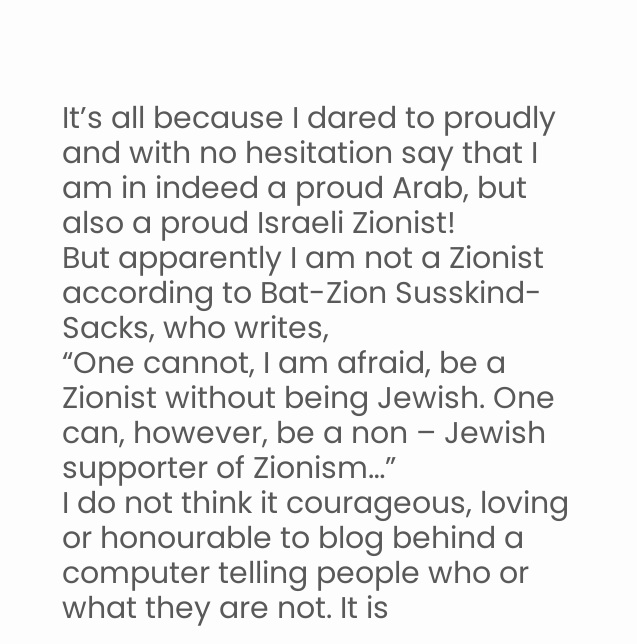It’s all because I dared to proudly and with no hesitation say that I am in indeed a proud Arab, but also a proud Israeli Zionist!
But apparently I am not a Zionist according to Bat-Zion Susskind-Sacks, who writes,
“One cannot, I am afraid, be a Zionist without being Jewish. One can, however, be a non – Jewish supporter of Zionism…”
I do not think it courageous, loving or honourable to blog behind a computer telling people who or what they are not. It is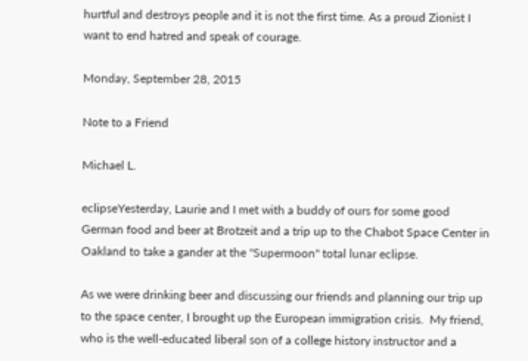hurtful and destroys people and it is not the first time. As a proud Zionist I want to end hatred and speak of courage.

Monday, September 28, 2015

Note to a Friend

Michael L.

eclipseYesterday, Laurie and I met with a buddy of ours for some good German food and beer at Brotzeit and a trip up to the Chabot Space Center in Oakland to take a gander at the "Supermoon" total lunar eclipse.

As we were drinking beer and discussing our friends and planning our trip up to the space center, I brought up the European immigration crisis.  My friend, who is the well-educated liberal son of a college history instructor and a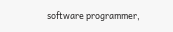software programmer,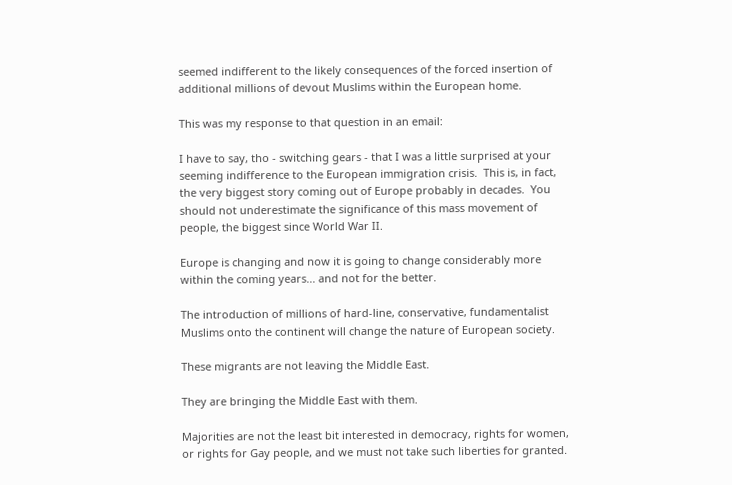seemed indifferent to the likely consequences of the forced insertion of additional millions of devout Muslims within the European home.

This was my response to that question in an email:

I have to say, tho - switching gears - that I was a little surprised at your seeming indifference to the European immigration crisis.  This is, in fact, the very biggest story coming out of Europe probably in decades.  You should not underestimate the significance of this mass movement of people, the biggest since World War II.

Europe is changing and now it is going to change considerably more within the coming years... and not for the better.

The introduction of millions of hard-line, conservative, fundamentalist Muslims onto the continent will change the nature of European society.

These migrants are not leaving the Middle East.

They are bringing the Middle East with them.

Majorities are not the least bit interested in democracy, rights for women, or rights for Gay people, and we must not take such liberties for granted.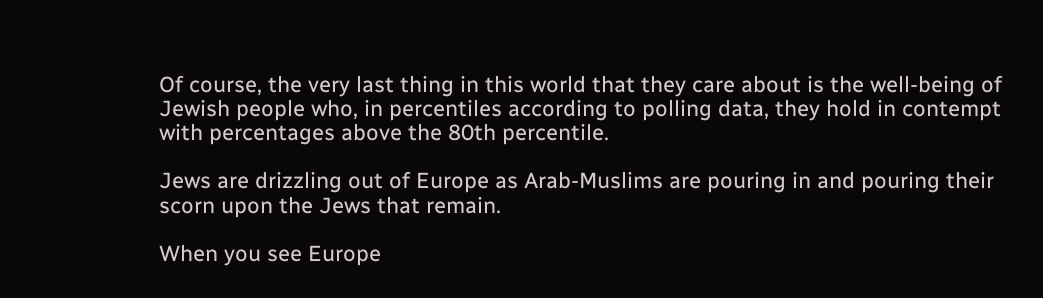Of course, the very last thing in this world that they care about is the well-being of Jewish people who, in percentiles according to polling data, they hold in contempt with percentages above the 80th percentile.

Jews are drizzling out of Europe as Arab-Muslims are pouring in and pouring their scorn upon the Jews that remain.

When you see Europe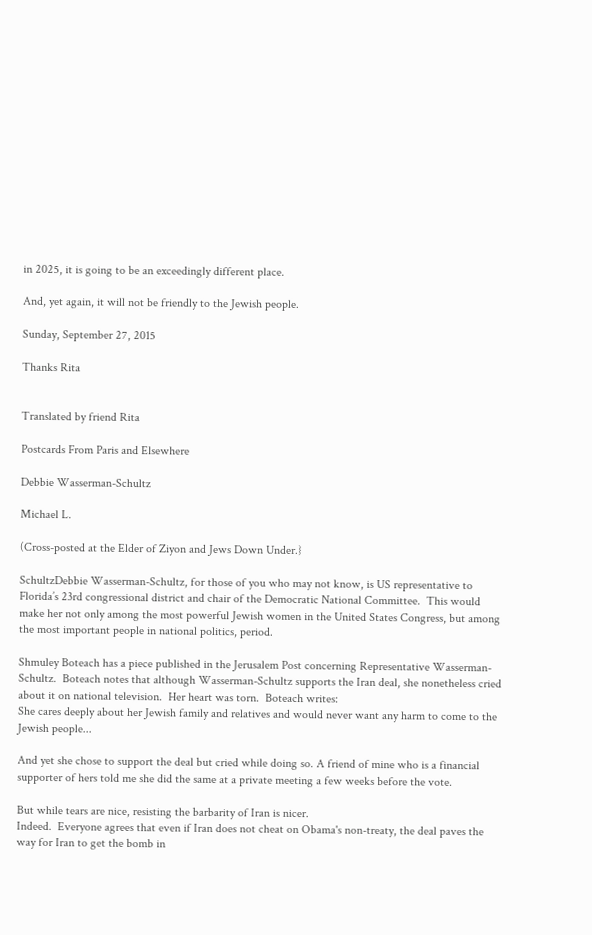in 2025, it is going to be an exceedingly different place.

And, yet again, it will not be friendly to the Jewish people.

Sunday, September 27, 2015

Thanks Rita


Translated by friend Rita

Postcards From Paris and Elsewhere

Debbie Wasserman-Schultz

Michael L.

(Cross-posted at the Elder of Ziyon and Jews Down Under.}

SchultzDebbie Wasserman-Schultz, for those of you who may not know, is US representative to Florida’s 23rd congressional district and chair of the Democratic National Committee.  This would make her not only among the most powerful Jewish women in the United States Congress, but among the most important people in national politics, period.

Shmuley Boteach has a piece published in the Jerusalem Post concerning Representative Wasserman-Schultz.  Boteach notes that although Wasserman-Schultz supports the Iran deal, she nonetheless cried about it on national television.  Her heart was torn.  Boteach writes:
She cares deeply about her Jewish family and relatives and would never want any harm to come to the Jewish people...

And yet she chose to support the deal but cried while doing so. A friend of mine who is a financial supporter of hers told me she did the same at a private meeting a few weeks before the vote.

But while tears are nice, resisting the barbarity of Iran is nicer.
Indeed.  Everyone agrees that even if Iran does not cheat on Obama's non-treaty, the deal paves the way for Iran to get the bomb in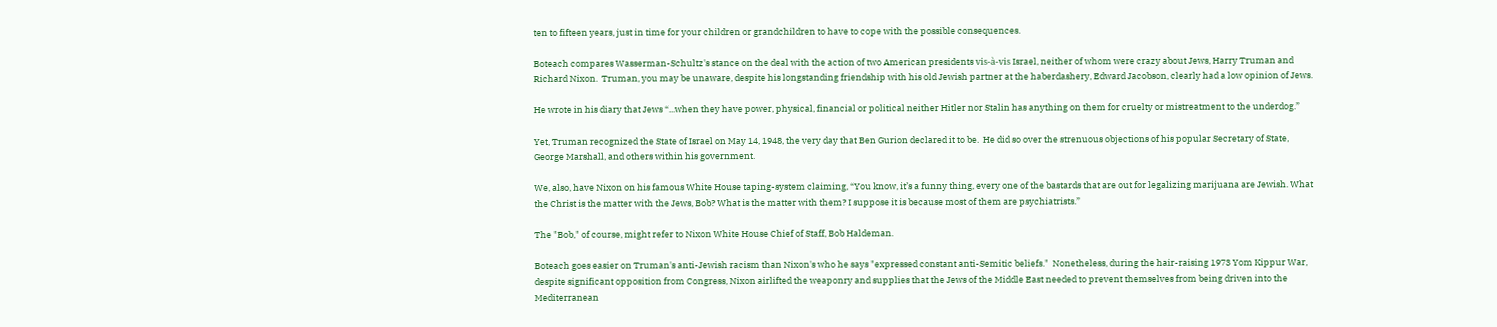ten to fifteen years, just in time for your children or grandchildren to have to cope with the possible consequences.

Boteach compares Wasserman-Schultz's stance on the deal with the action of two American presidents vis-à-vis Israel, neither of whom were crazy about Jews, Harry Truman and Richard Nixon.  Truman, you may be unaware, despite his longstanding friendship with his old Jewish partner at the haberdashery, Edward Jacobson, clearly had a low opinion of Jews.

He wrote in his diary that Jews “...when they have power, physical, financial or political neither Hitler nor Stalin has anything on them for cruelty or mistreatment to the underdog.”

Yet, Truman recognized the State of Israel on May 14, 1948, the very day that Ben Gurion declared it to be.  He did so over the strenuous objections of his popular Secretary of State, George Marshall, and others within his government.

We, also, have Nixon on his famous White House taping-system claiming, “You know, it’s a funny thing, every one of the bastards that are out for legalizing marijuana are Jewish. What the Christ is the matter with the Jews, Bob? What is the matter with them? I suppose it is because most of them are psychiatrists.”

The "Bob," of course, might refer to Nixon White House Chief of Staff, Bob Haldeman.

Boteach goes easier on Truman's anti-Jewish racism than Nixon's who he says "expressed constant anti-Semitic beliefs."  Nonetheless, during the hair-raising 1973 Yom Kippur War, despite significant opposition from Congress, Nixon airlifted the weaponry and supplies that the Jews of the Middle East needed to prevent themselves from being driven into the Mediterranean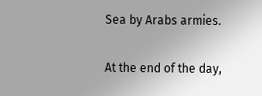Sea by Arabs armies.

At the end of the day,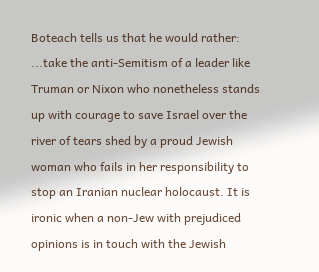Boteach tells us that he would rather:
...take the anti-Semitism of a leader like Truman or Nixon who nonetheless stands up with courage to save Israel over the river of tears shed by a proud Jewish woman who fails in her responsibility to stop an Iranian nuclear holocaust. It is ironic when a non-Jew with prejudiced opinions is in touch with the Jewish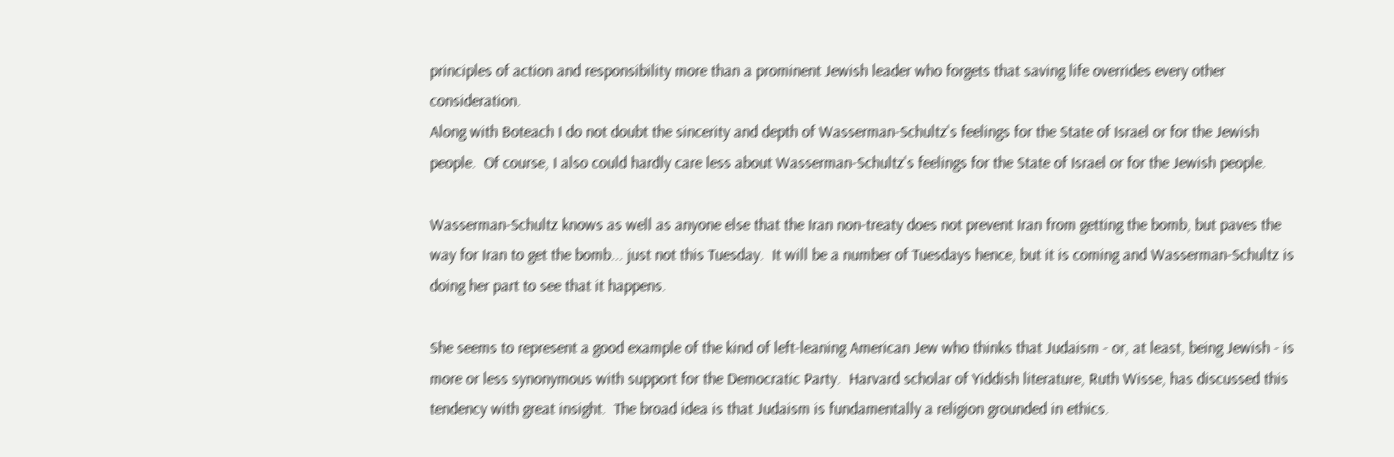principles of action and responsibility more than a prominent Jewish leader who forgets that saving life overrides every other consideration.
Along with Boteach I do not doubt the sincerity and depth of Wasserman-Schultz's feelings for the State of Israel or for the Jewish people.  Of course, I also could hardly care less about Wasserman-Schultz's feelings for the State of Israel or for the Jewish people.

Wasserman-Schultz knows as well as anyone else that the Iran non-treaty does not prevent Iran from getting the bomb, but paves the way for Iran to get the bomb... just not this Tuesday.  It will be a number of Tuesdays hence, but it is coming and Wasserman-Schultz is doing her part to see that it happens.

She seems to represent a good example of the kind of left-leaning American Jew who thinks that Judaism - or, at least, being Jewish - is more or less synonymous with support for the Democratic Party.  Harvard scholar of Yiddish literature, Ruth Wisse, has discussed this tendency with great insight.  The broad idea is that Judaism is fundamentally a religion grounded in ethics.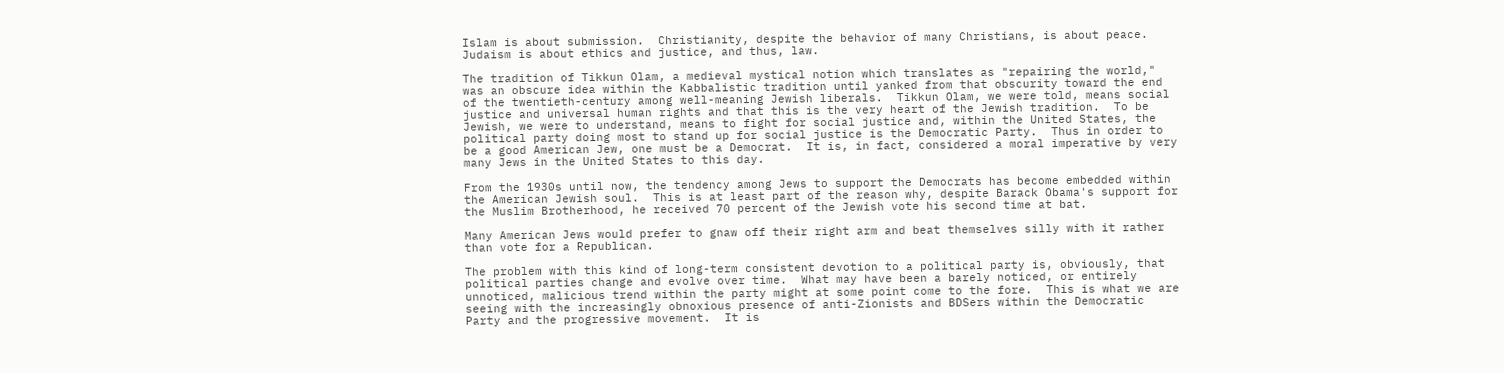Islam is about submission.  Christianity, despite the behavior of many Christians, is about peace.  Judaism is about ethics and justice, and thus, law.

The tradition of Tikkun Olam, a medieval mystical notion which translates as "repairing the world," was an obscure idea within the Kabbalistic tradition until yanked from that obscurity toward the end of the twentieth-century among well-meaning Jewish liberals.  Tikkun Olam, we were told, means social justice and universal human rights and that this is the very heart of the Jewish tradition.  To be Jewish, we were to understand, means to fight for social justice and, within the United States, the political party doing most to stand up for social justice is the Democratic Party.  Thus in order to be a good American Jew, one must be a Democrat.  It is, in fact, considered a moral imperative by very many Jews in the United States to this day.

From the 1930s until now, the tendency among Jews to support the Democrats has become embedded within the American Jewish soul.  This is at least part of the reason why, despite Barack Obama's support for the Muslim Brotherhood, he received 70 percent of the Jewish vote his second time at bat.

Many American Jews would prefer to gnaw off their right arm and beat themselves silly with it rather than vote for a Republican.

The problem with this kind of long-term consistent devotion to a political party is, obviously, that political parties change and evolve over time.  What may have been a barely noticed, or entirely unnoticed, malicious trend within the party might at some point come to the fore.  This is what we are seeing with the increasingly obnoxious presence of anti-Zionists and BDSers within the Democratic Party and the progressive movement.  It is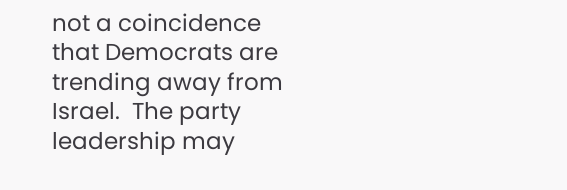not a coincidence that Democrats are trending away from Israel.  The party leadership may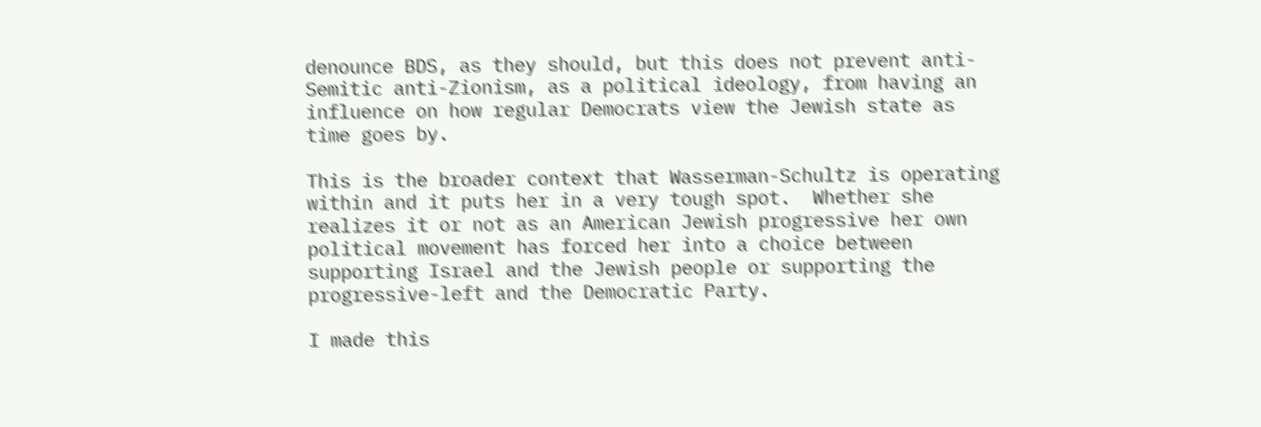denounce BDS, as they should, but this does not prevent anti-Semitic anti-Zionism, as a political ideology, from having an influence on how regular Democrats view the Jewish state as time goes by.

This is the broader context that Wasserman-Schultz is operating within and it puts her in a very tough spot.  Whether she realizes it or not as an American Jewish progressive her own political movement has forced her into a choice between supporting Israel and the Jewish people or supporting the progressive-left and the Democratic Party.

I made this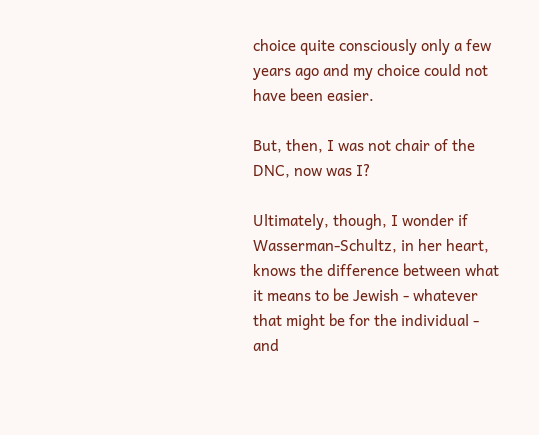choice quite consciously only a few years ago and my choice could not have been easier.

But, then, I was not chair of the DNC, now was I?

Ultimately, though, I wonder if Wasserman-Schultz, in her heart, knows the difference between what it means to be Jewish - whatever that might be for the individual - and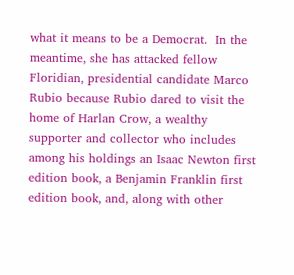what it means to be a Democrat.  In the meantime, she has attacked fellow Floridian, presidential candidate Marco Rubio because Rubio dared to visit the home of Harlan Crow, a wealthy supporter and collector who includes among his holdings an Isaac Newton first edition book, a Benjamin Franklin first edition book, and, along with other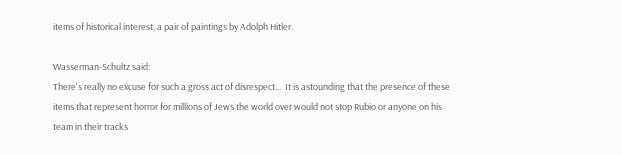items of historical interest, a pair of paintings by Adolph Hitler.

Wasserman-Schultz said:
There's really no excuse for such a gross act of disrespect...  It is astounding that the presence of these items that represent horror for millions of Jews the world over would not stop Rubio or anyone on his team in their tracks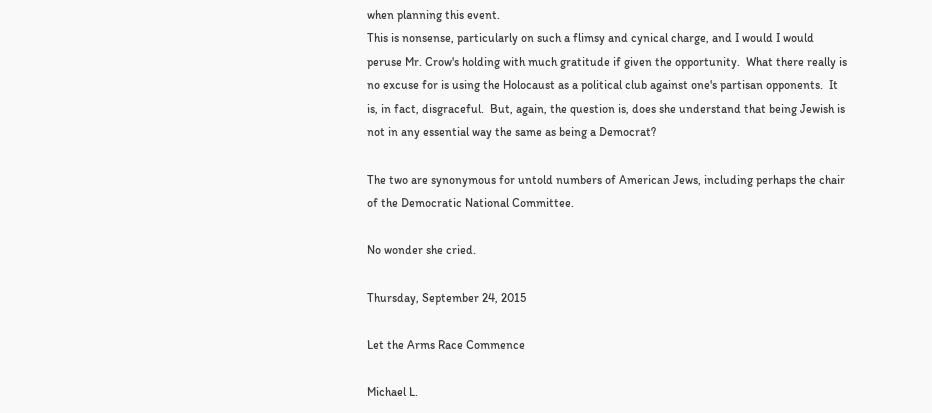when planning this event.
This is nonsense, particularly on such a flimsy and cynical charge, and I would I would peruse Mr. Crow's holding with much gratitude if given the opportunity.  What there really is no excuse for is using the Holocaust as a political club against one's partisan opponents.  It is, in fact, disgraceful.  But, again, the question is, does she understand that being Jewish is not in any essential way the same as being a Democrat?

The two are synonymous for untold numbers of American Jews, including perhaps the chair of the Democratic National Committee.

No wonder she cried.

Thursday, September 24, 2015

Let the Arms Race Commence

Michael L.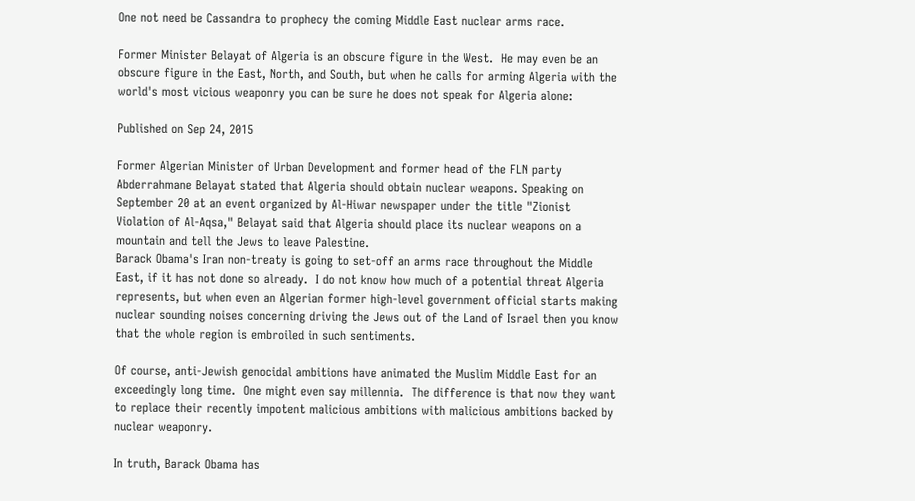One not need be Cassandra to prophecy the coming Middle East nuclear arms race.

Former Minister Belayat of Algeria is an obscure figure in the West.  He may even be an obscure figure in the East, North, and South, but when he calls for arming Algeria with the world's most vicious weaponry you can be sure he does not speak for Algeria alone:

Published on Sep 24, 2015

Former Algerian Minister of Urban Development and former head of the FLN party Abderrahmane Belayat stated that Algeria should obtain nuclear weapons. Speaking on September 20 at an event organized by Al-Hiwar newspaper under the title "Zionist Violation of Al-Aqsa," Belayat said that Algeria should place its nuclear weapons on a mountain and tell the Jews to leave Palestine.
Barack Obama's Iran non-treaty is going to set-off an arms race throughout the Middle East, if it has not done so already.  I do not know how much of a potential threat Algeria represents, but when even an Algerian former high-level government official starts making nuclear sounding noises concerning driving the Jews out of the Land of Israel then you know that the whole region is embroiled in such sentiments.

Of course, anti-Jewish genocidal ambitions have animated the Muslim Middle East for an exceedingly long time.  One might even say millennia.  The difference is that now they want to replace their recently impotent malicious ambitions with malicious ambitions backed by nuclear weaponry.

In truth, Barack Obama has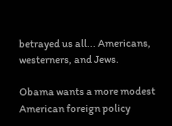betrayed us all... Americans, westerners, and Jews.

Obama wants a more modest American foreign policy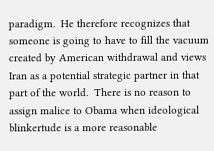paradigm.  He therefore recognizes that someone is going to have to fill the vacuum created by American withdrawal and views Iran as a potential strategic partner in that part of the world.  There is no reason to assign malice to Obama when ideological blinkertude is a more reasonable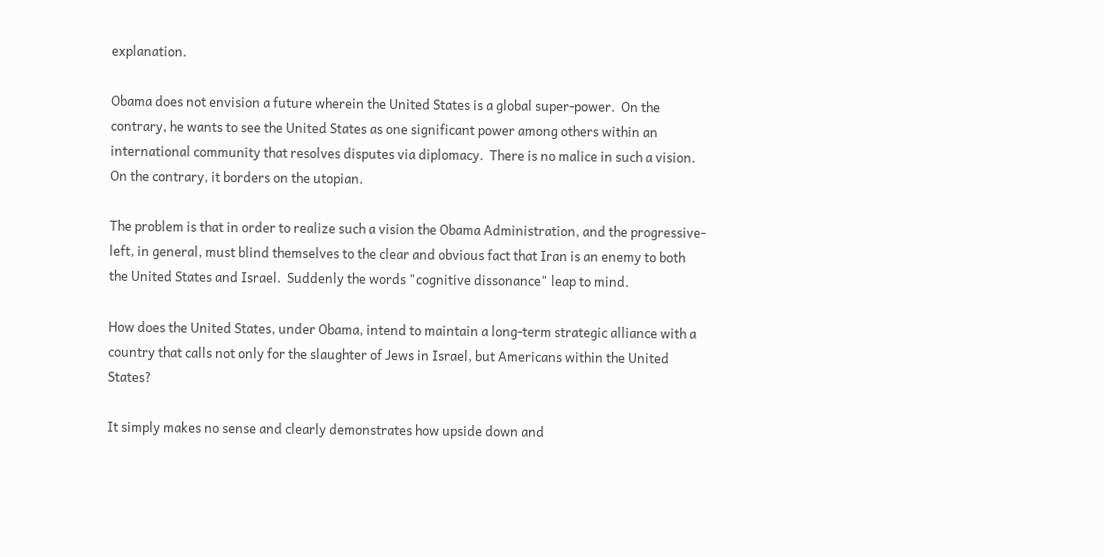explanation.

Obama does not envision a future wherein the United States is a global super-power.  On the contrary, he wants to see the United States as one significant power among others within an international community that resolves disputes via diplomacy.  There is no malice in such a vision.  On the contrary, it borders on the utopian.

The problem is that in order to realize such a vision the Obama Administration, and the progressive-left, in general, must blind themselves to the clear and obvious fact that Iran is an enemy to both the United States and Israel.  Suddenly the words "cognitive dissonance" leap to mind.

How does the United States, under Obama, intend to maintain a long-term strategic alliance with a country that calls not only for the slaughter of Jews in Israel, but Americans within the United States?

It simply makes no sense and clearly demonstrates how upside down and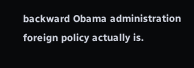backward Obama administration foreign policy actually is.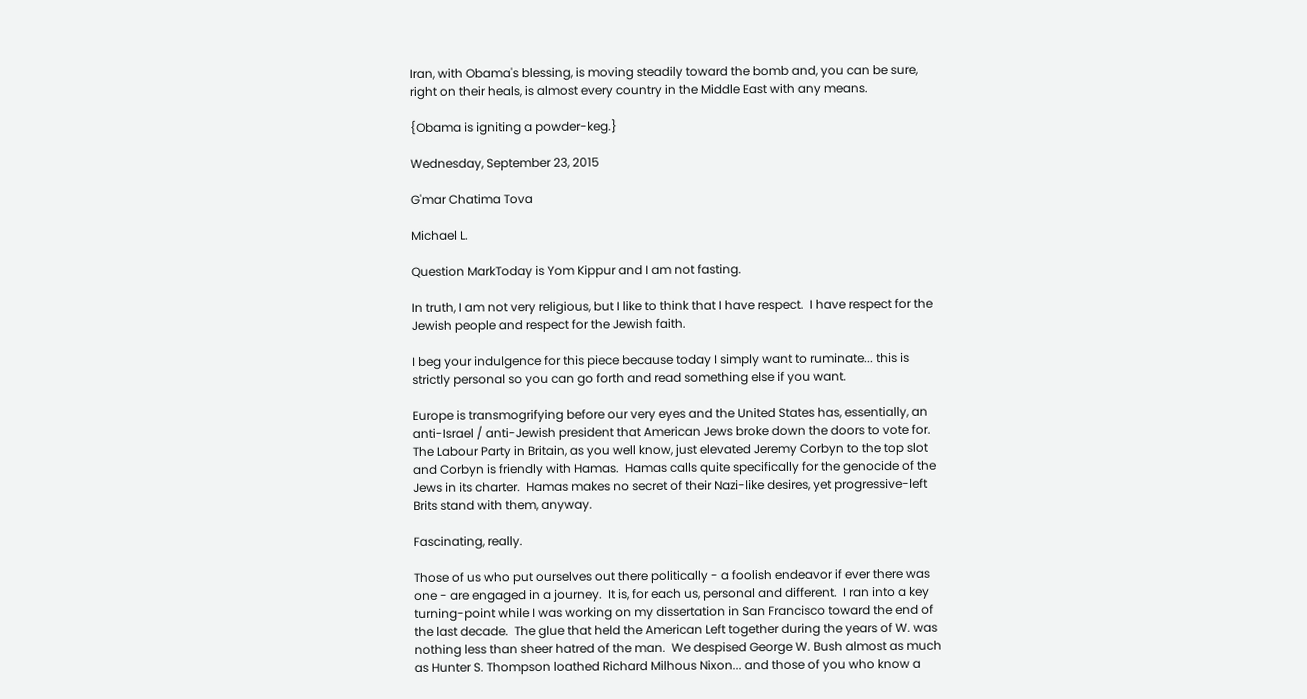Iran, with Obama's blessing, is moving steadily toward the bomb and, you can be sure, right on their heals, is almost every country in the Middle East with any means.

{Obama is igniting a powder-keg.}

Wednesday, September 23, 2015

G'mar Chatima Tova

Michael L.

Question MarkToday is Yom Kippur and I am not fasting.

In truth, I am not very religious, but I like to think that I have respect.  I have respect for the Jewish people and respect for the Jewish faith.

I beg your indulgence for this piece because today I simply want to ruminate... this is strictly personal so you can go forth and read something else if you want.

Europe is transmogrifying before our very eyes and the United States has, essentially, an anti-Israel / anti-Jewish president that American Jews broke down the doors to vote for.  The Labour Party in Britain, as you well know, just elevated Jeremy Corbyn to the top slot and Corbyn is friendly with Hamas.  Hamas calls quite specifically for the genocide of the Jews in its charter.  Hamas makes no secret of their Nazi-like desires, yet progressive-left Brits stand with them, anyway.

Fascinating, really.

Those of us who put ourselves out there politically - a foolish endeavor if ever there was one - are engaged in a journey.  It is, for each us, personal and different.  I ran into a key turning-point while I was working on my dissertation in San Francisco toward the end of the last decade.  The glue that held the American Left together during the years of W. was nothing less than sheer hatred of the man.  We despised George W. Bush almost as much as Hunter S. Thompson loathed Richard Milhous Nixon... and those of you who know a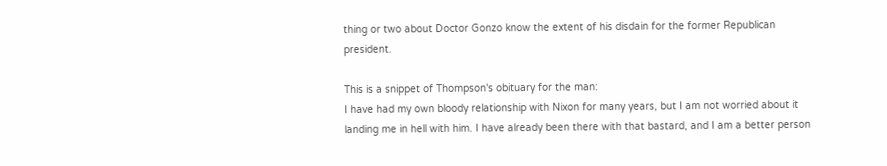thing or two about Doctor Gonzo know the extent of his disdain for the former Republican president.

This is a snippet of Thompson's obituary for the man:
I have had my own bloody relationship with Nixon for many years, but I am not worried about it landing me in hell with him. I have already been there with that bastard, and I am a better person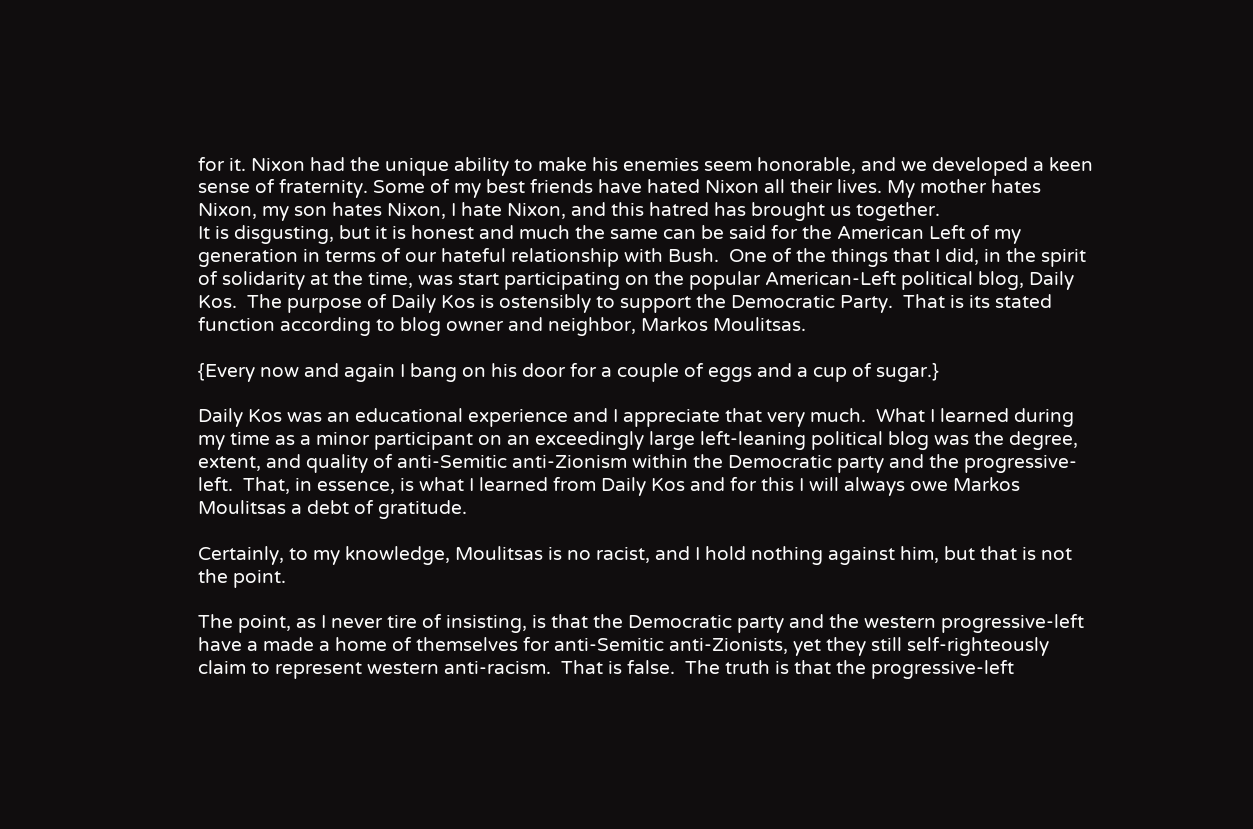for it. Nixon had the unique ability to make his enemies seem honorable, and we developed a keen sense of fraternity. Some of my best friends have hated Nixon all their lives. My mother hates Nixon, my son hates Nixon, I hate Nixon, and this hatred has brought us together.
It is disgusting, but it is honest and much the same can be said for the American Left of my generation in terms of our hateful relationship with Bush.  One of the things that I did, in the spirit of solidarity at the time, was start participating on the popular American-Left political blog, Daily Kos.  The purpose of Daily Kos is ostensibly to support the Democratic Party.  That is its stated function according to blog owner and neighbor, Markos Moulitsas.

{Every now and again I bang on his door for a couple of eggs and a cup of sugar.}

Daily Kos was an educational experience and I appreciate that very much.  What I learned during my time as a minor participant on an exceedingly large left-leaning political blog was the degree, extent, and quality of anti-Semitic anti-Zionism within the Democratic party and the progressive-left.  That, in essence, is what I learned from Daily Kos and for this I will always owe Markos Moulitsas a debt of gratitude.

Certainly, to my knowledge, Moulitsas is no racist, and I hold nothing against him, but that is not the point.

The point, as I never tire of insisting, is that the Democratic party and the western progressive-left have a made a home of themselves for anti-Semitic anti-Zionists, yet they still self-righteously claim to represent western anti-racism.  That is false.  The truth is that the progressive-left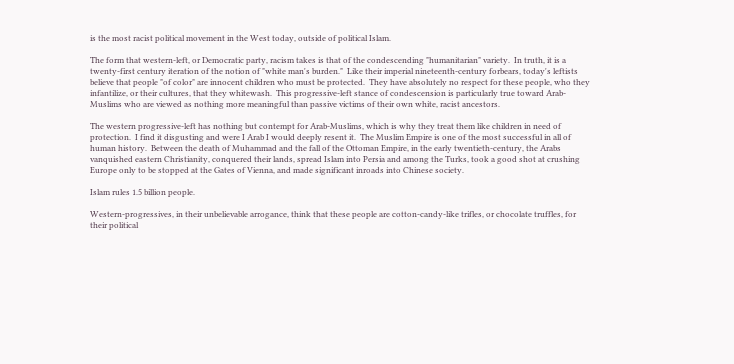is the most racist political movement in the West today, outside of political Islam.

The form that western-left, or Democratic party, racism takes is that of the condescending "humanitarian" variety.  In truth, it is a twenty-first century iteration of the notion of "white man's burden."  Like their imperial nineteenth-century forbears, today's leftists believe that people "of color" are innocent children who must be protected.  They have absolutely no respect for these people, who they infantilize, or their cultures, that they whitewash.  This progressive-left stance of condescension is particularly true toward Arab-Muslims who are viewed as nothing more meaningful than passive victims of their own white, racist ancestors.

The western progressive-left has nothing but contempt for Arab-Muslims, which is why they treat them like children in need of protection.  I find it disgusting and were I Arab I would deeply resent it.  The Muslim Empire is one of the most successful in all of human history.  Between the death of Muhammad and the fall of the Ottoman Empire, in the early twentieth-century, the Arabs vanquished eastern Christianity, conquered their lands, spread Islam into Persia and among the Turks, took a good shot at crushing Europe only to be stopped at the Gates of Vienna, and made significant inroads into Chinese society.

Islam rules 1.5 billion people.

Western-progressives, in their unbelievable arrogance, think that these people are cotton-candy-like trifles, or chocolate truffles, for their political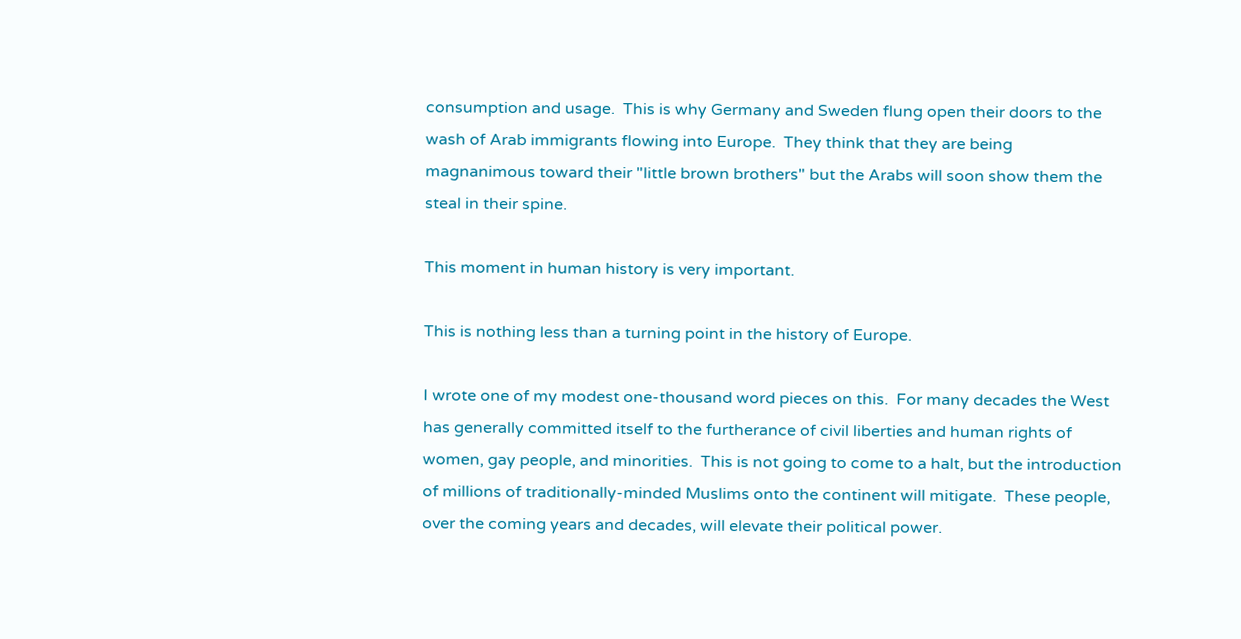consumption and usage.  This is why Germany and Sweden flung open their doors to the wash of Arab immigrants flowing into Europe.  They think that they are being magnanimous toward their "little brown brothers" but the Arabs will soon show them the steal in their spine.

This moment in human history is very important.

This is nothing less than a turning point in the history of Europe.

I wrote one of my modest one-thousand word pieces on this.  For many decades the West has generally committed itself to the furtherance of civil liberties and human rights of women, gay people, and minorities.  This is not going to come to a halt, but the introduction of millions of traditionally-minded Muslims onto the continent will mitigate.  These people, over the coming years and decades, will elevate their political power.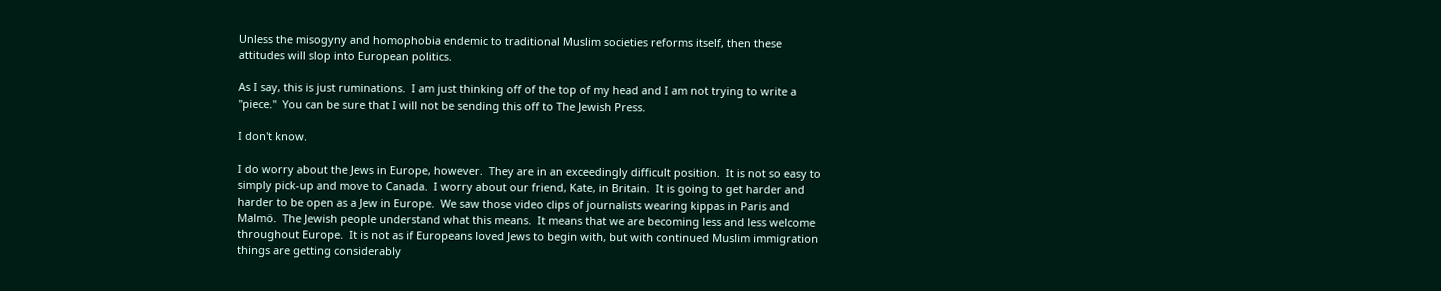Unless the misogyny and homophobia endemic to traditional Muslim societies reforms itself, then these attitudes will slop into European politics.

As I say, this is just ruminations.  I am just thinking off of the top of my head and I am not trying to write a "piece."  You can be sure that I will not be sending this off to The Jewish Press.

I don't know.

I do worry about the Jews in Europe, however.  They are in an exceedingly difficult position.  It is not so easy to simply pick-up and move to Canada.  I worry about our friend, Kate, in Britain.  It is going to get harder and harder to be open as a Jew in Europe.  We saw those video clips of journalists wearing kippas in Paris and Malmö.  The Jewish people understand what this means.  It means that we are becoming less and less welcome throughout Europe.  It is not as if Europeans loved Jews to begin with, but with continued Muslim immigration things are getting considerably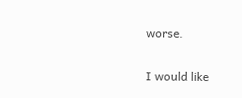worse.

I would like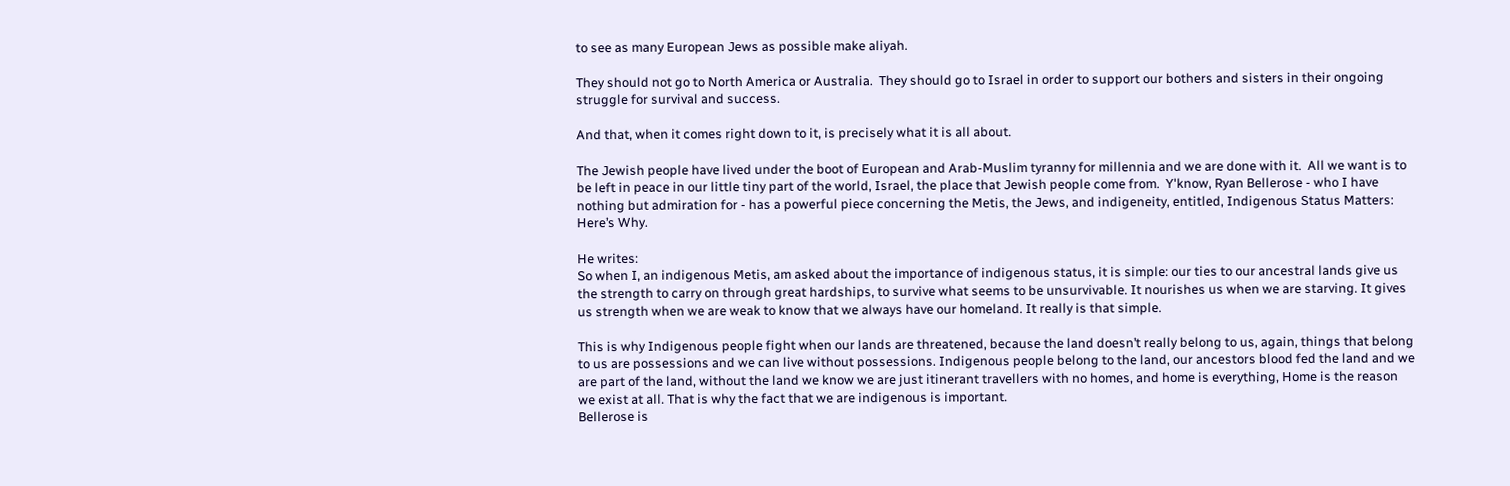to see as many European Jews as possible make aliyah.

They should not go to North America or Australia.  They should go to Israel in order to support our bothers and sisters in their ongoing struggle for survival and success.

And that, when it comes right down to it, is precisely what it is all about.

The Jewish people have lived under the boot of European and Arab-Muslim tyranny for millennia and we are done with it.  All we want is to be left in peace in our little tiny part of the world, Israel, the place that Jewish people come from.  Y'know, Ryan Bellerose - who I have nothing but admiration for - has a powerful piece concerning the Metis, the Jews, and indigeneity, entitled, Indigenous Status Matters: Here’s Why.

He writes:
So when I, an indigenous Metis, am asked about the importance of indigenous status, it is simple: our ties to our ancestral lands give us the strength to carry on through great hardships, to survive what seems to be unsurvivable. It nourishes us when we are starving. It gives us strength when we are weak to know that we always have our homeland. It really is that simple.

This is why Indigenous people fight when our lands are threatened, because the land doesn’t really belong to us, again, things that belong to us are possessions and we can live without possessions. Indigenous people belong to the land, our ancestors blood fed the land and we are part of the land, without the land we know we are just itinerant travellers with no homes, and home is everything, Home is the reason we exist at all. That is why the fact that we are indigenous is important.
Bellerose is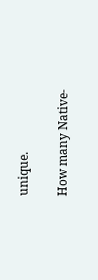unique.

How many Native-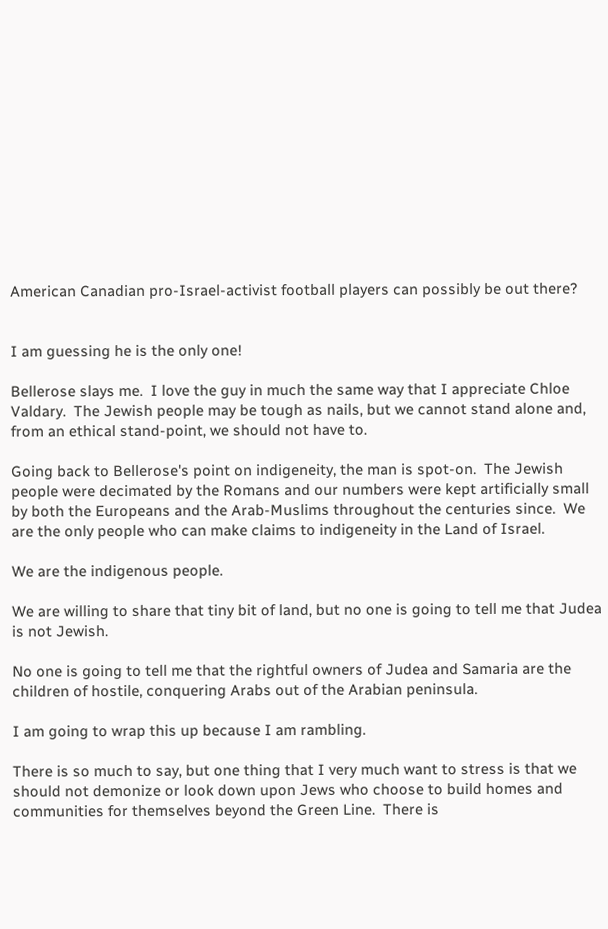American Canadian pro-Israel-activist football players can possibly be out there?


I am guessing he is the only one!

Bellerose slays me.  I love the guy in much the same way that I appreciate Chloe Valdary.  The Jewish people may be tough as nails, but we cannot stand alone and, from an ethical stand-point, we should not have to.

Going back to Bellerose's point on indigeneity, the man is spot-on.  The Jewish people were decimated by the Romans and our numbers were kept artificially small by both the Europeans and the Arab-Muslims throughout the centuries since.  We are the only people who can make claims to indigeneity in the Land of Israel.

We are the indigenous people.

We are willing to share that tiny bit of land, but no one is going to tell me that Judea is not Jewish.

No one is going to tell me that the rightful owners of Judea and Samaria are the children of hostile, conquering Arabs out of the Arabian peninsula.

I am going to wrap this up because I am rambling.

There is so much to say, but one thing that I very much want to stress is that we should not demonize or look down upon Jews who choose to build homes and communities for themselves beyond the Green Line.  There is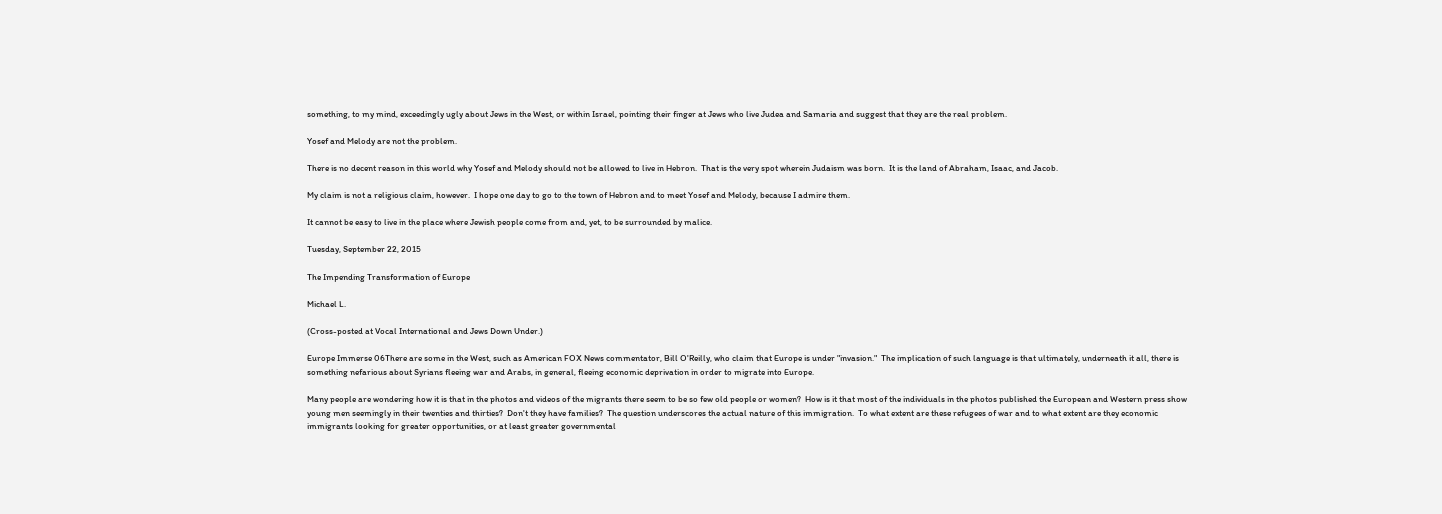something, to my mind, exceedingly ugly about Jews in the West, or within Israel, pointing their finger at Jews who live Judea and Samaria and suggest that they are the real problem.

Yosef and Melody are not the problem.

There is no decent reason in this world why Yosef and Melody should not be allowed to live in Hebron.  That is the very spot wherein Judaism was born.  It is the land of Abraham, Isaac, and Jacob.

My claim is not a religious claim, however.  I hope one day to go to the town of Hebron and to meet Yosef and Melody, because I admire them.

It cannot be easy to live in the place where Jewish people come from and, yet, to be surrounded by malice.

Tuesday, September 22, 2015

The Impending Transformation of Europe

Michael L.

(Cross-posted at Vocal International and Jews Down Under.)

Europe Immerse 06There are some in the West, such as American FOX News commentator, Bill O'Reilly, who claim that Europe is under "invasion."  The implication of such language is that ultimately, underneath it all, there is something nefarious about Syrians fleeing war and Arabs, in general, fleeing economic deprivation in order to migrate into Europe.

Many people are wondering how it is that in the photos and videos of the migrants there seem to be so few old people or women?  How is it that most of the individuals in the photos published the European and Western press show young men seemingly in their twenties and thirties?  Don't they have families?  The question underscores the actual nature of this immigration.  To what extent are these refugees of war and to what extent are they economic immigrants looking for greater opportunities, or at least greater governmental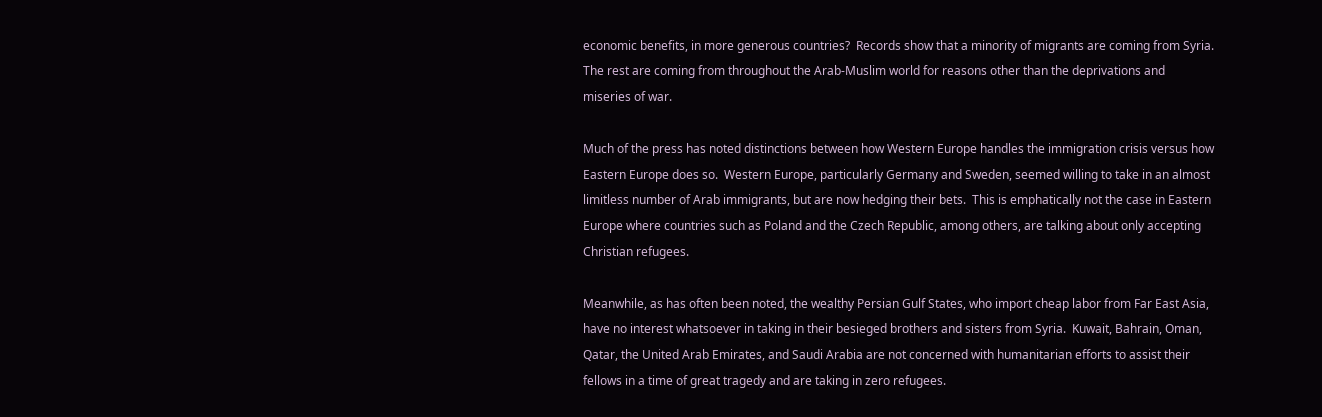economic benefits, in more generous countries?  Records show that a minority of migrants are coming from Syria.  The rest are coming from throughout the Arab-Muslim world for reasons other than the deprivations and miseries of war.

Much of the press has noted distinctions between how Western Europe handles the immigration crisis versus how Eastern Europe does so.  Western Europe, particularly Germany and Sweden, seemed willing to take in an almost limitless number of Arab immigrants, but are now hedging their bets.  This is emphatically not the case in Eastern Europe where countries such as Poland and the Czech Republic, among others, are talking about only accepting Christian refugees.

Meanwhile, as has often been noted, the wealthy Persian Gulf States, who import cheap labor from Far East Asia, have no interest whatsoever in taking in their besieged brothers and sisters from Syria.  Kuwait, Bahrain, Oman, Qatar, the United Arab Emirates, and Saudi Arabia are not concerned with humanitarian efforts to assist their fellows in a time of great tragedy and are taking in zero refugees.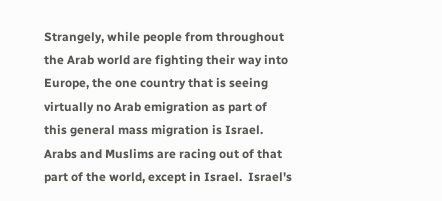Strangely, while people from throughout the Arab world are fighting their way into Europe, the one country that is seeing virtually no Arab emigration as part of this general mass migration is Israel.  Arabs and Muslims are racing out of that part of the world, except in Israel.  Israel's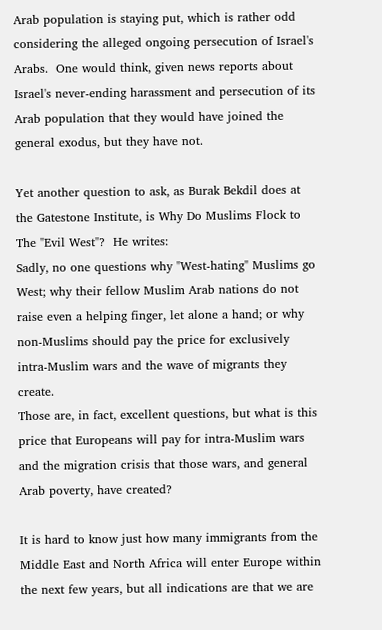Arab population is staying put, which is rather odd considering the alleged ongoing persecution of Israel's Arabs.  One would think, given news reports about Israel's never-ending harassment and persecution of its Arab population that they would have joined the general exodus, but they have not.

Yet another question to ask, as Burak Bekdil does at the Gatestone Institute, is Why Do Muslims Flock to The "Evil West"?  He writes:
Sadly, no one questions why "West-hating" Muslims go West; why their fellow Muslim Arab nations do not raise even a helping finger, let alone a hand; or why non-Muslims should pay the price for exclusively intra-Muslim wars and the wave of migrants they create.
Those are, in fact, excellent questions, but what is this price that Europeans will pay for intra-Muslim wars and the migration crisis that those wars, and general Arab poverty, have created?

It is hard to know just how many immigrants from the Middle East and North Africa will enter Europe within the next few years, but all indications are that we are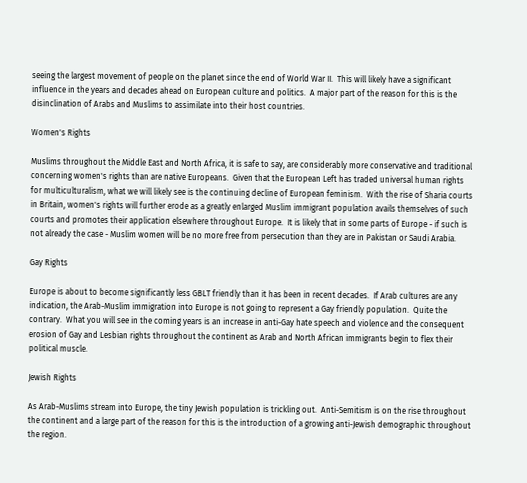seeing the largest movement of people on the planet since the end of World War II.  This will likely have a significant influence in the years and decades ahead on European culture and politics.  A major part of the reason for this is the disinclination of Arabs and Muslims to assimilate into their host countries.

Women's Rights

Muslims throughout the Middle East and North Africa, it is safe to say, are considerably more conservative and traditional concerning women's rights than are native Europeans.  Given that the European Left has traded universal human rights for multiculturalism, what we will likely see is the continuing decline of European feminism.  With the rise of Sharia courts in Britain, women's rights will further erode as a greatly enlarged Muslim immigrant population avails themselves of such courts and promotes their application elsewhere throughout Europe.  It is likely that in some parts of Europe - if such is not already the case - Muslim women will be no more free from persecution than they are in Pakistan or Saudi Arabia.

Gay Rights

Europe is about to become significantly less GBLT friendly than it has been in recent decades.  If Arab cultures are any indication, the Arab-Muslim immigration into Europe is not going to represent a Gay friendly population.  Quite the contrary.  What you will see in the coming years is an increase in anti-Gay hate speech and violence and the consequent erosion of Gay and Lesbian rights throughout the continent as Arab and North African immigrants begin to flex their political muscle.

Jewish Rights

As Arab-Muslims stream into Europe, the tiny Jewish population is trickling out.  Anti-Semitism is on the rise throughout the continent and a large part of the reason for this is the introduction of a growing anti-Jewish demographic throughout the region.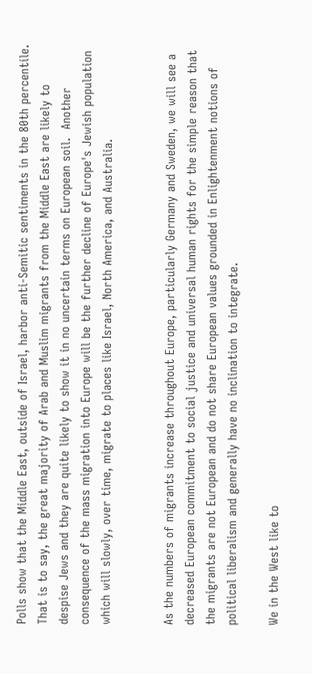Polls show that the Middle East, outside of Israel, harbor anti-Semitic sentiments in the 80th percentile.  That is to say, the great majority of Arab and Muslim migrants from the Middle East are likely to despise Jews and they are quite likely to show it in no uncertain terms on European soil.  Another consequence of the mass migration into Europe will be the further decline of Europe's Jewish population which will slowly, over time, migrate to places like Israel, North America, and Australia.


As the numbers of migrants increase throughout Europe, particularly Germany and Sweden, we will see a decreased European commitment to social justice and universal human rights for the simple reason that the migrants are not European and do not share European values grounded in Enlightenment notions of political liberalism and generally have no inclination to integrate.

We in the West like to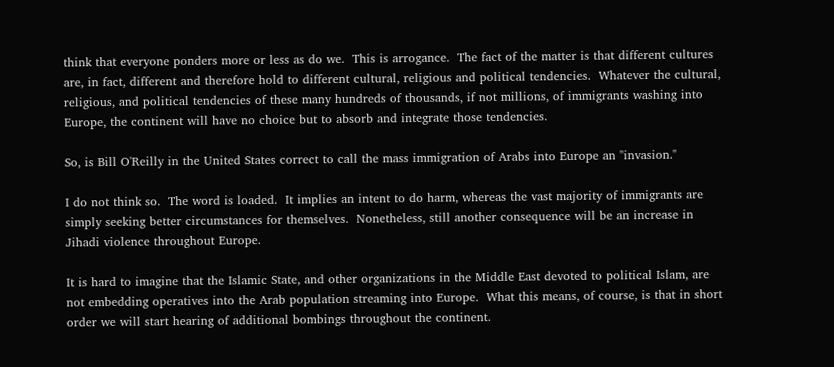think that everyone ponders more or less as do we.  This is arrogance.  The fact of the matter is that different cultures are, in fact, different and therefore hold to different cultural, religious and political tendencies.  Whatever the cultural, religious, and political tendencies of these many hundreds of thousands, if not millions, of immigrants washing into Europe, the continent will have no choice but to absorb and integrate those tendencies.

So, is Bill O'Reilly in the United States correct to call the mass immigration of Arabs into Europe an "invasion."

I do not think so.  The word is loaded.  It implies an intent to do harm, whereas the vast majority of immigrants are simply seeking better circumstances for themselves.  Nonetheless, still another consequence will be an increase in Jihadi violence throughout Europe.

It is hard to imagine that the Islamic State, and other organizations in the Middle East devoted to political Islam, are not embedding operatives into the Arab population streaming into Europe.  What this means, of course, is that in short order we will start hearing of additional bombings throughout the continent.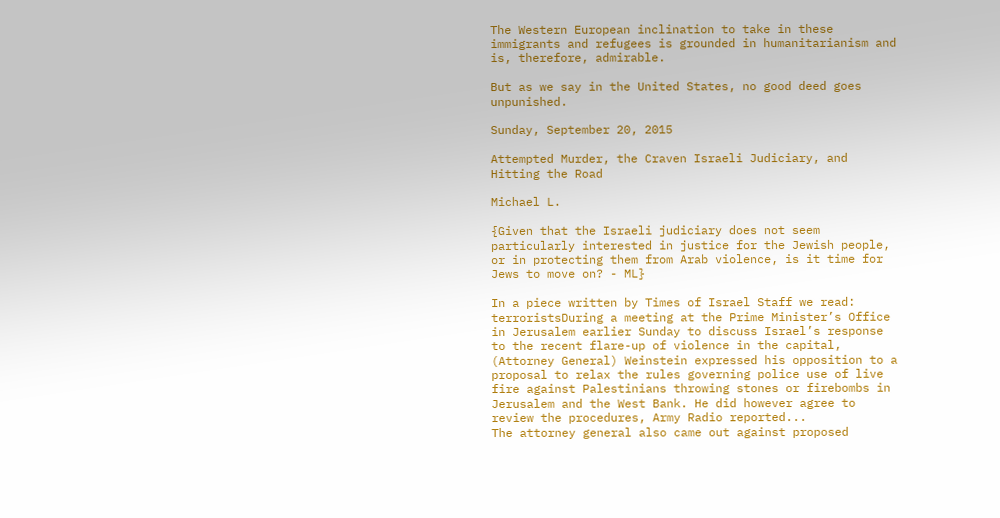The Western European inclination to take in these immigrants and refugees is grounded in humanitarianism and is, therefore, admirable.

But as we say in the United States, no good deed goes unpunished.

Sunday, September 20, 2015

Attempted Murder, the Craven Israeli Judiciary, and Hitting the Road

Michael L.

{Given that the Israeli judiciary does not seem particularly interested in justice for the Jewish people, or in protecting them from Arab violence, is it time for Jews to move on? - ML}

In a piece written by Times of Israel Staff we read:
terroristsDuring a meeting at the Prime Minister’s Office in Jerusalem earlier Sunday to discuss Israel’s response to the recent flare-up of violence in the capital, (Attorney General) Weinstein expressed his opposition to a proposal to relax the rules governing police use of live fire against Palestinians throwing stones or firebombs in Jerusalem and the West Bank. He did however agree to review the procedures, Army Radio reported...
The attorney general also came out against proposed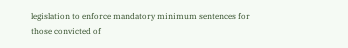legislation to enforce mandatory minimum sentences for those convicted of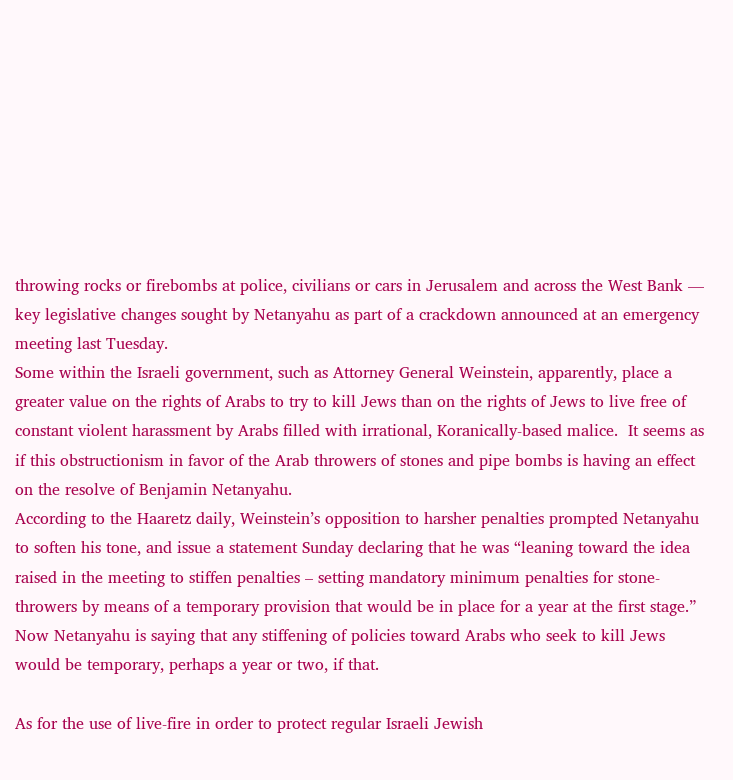throwing rocks or firebombs at police, civilians or cars in Jerusalem and across the West Bank — key legislative changes sought by Netanyahu as part of a crackdown announced at an emergency meeting last Tuesday.
Some within the Israeli government, such as Attorney General Weinstein, apparently, place a greater value on the rights of Arabs to try to kill Jews than on the rights of Jews to live free of constant violent harassment by Arabs filled with irrational, Koranically-based malice.  It seems as if this obstructionism in favor of the Arab throwers of stones and pipe bombs is having an effect on the resolve of Benjamin Netanyahu.
According to the Haaretz daily, Weinstein’s opposition to harsher penalties prompted Netanyahu to soften his tone, and issue a statement Sunday declaring that he was “leaning toward the idea raised in the meeting to stiffen penalties – setting mandatory minimum penalties for stone-throwers by means of a temporary provision that would be in place for a year at the first stage.”
Now Netanyahu is saying that any stiffening of policies toward Arabs who seek to kill Jews would be temporary, perhaps a year or two, if that.

As for the use of live-fire in order to protect regular Israeli Jewish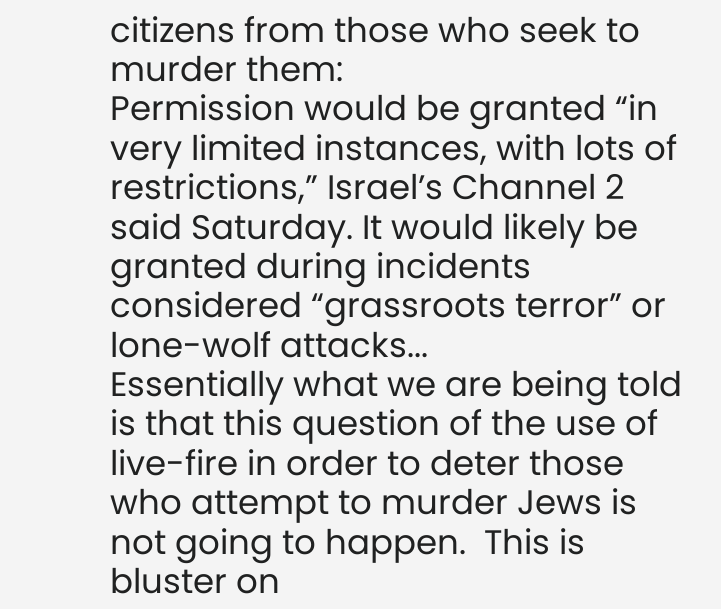citizens from those who seek to murder them:
Permission would be granted “in very limited instances, with lots of restrictions,” Israel’s Channel 2 said Saturday. It would likely be granted during incidents considered “grassroots terror” or lone-wolf attacks...
Essentially what we are being told is that this question of the use of live-fire in order to deter those who attempt to murder Jews is not going to happen.  This is bluster on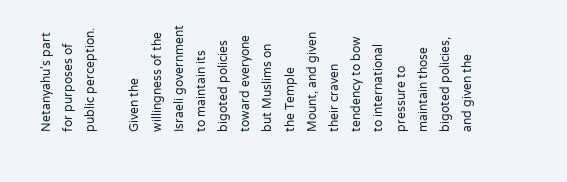Netanyahu's part for purposes of public perception.

Given the willingness of the Israeli government to maintain its bigoted policies toward everyone but Muslims on the Temple Mount, and given their craven tendency to bow to international pressure to maintain those bigoted policies, and given the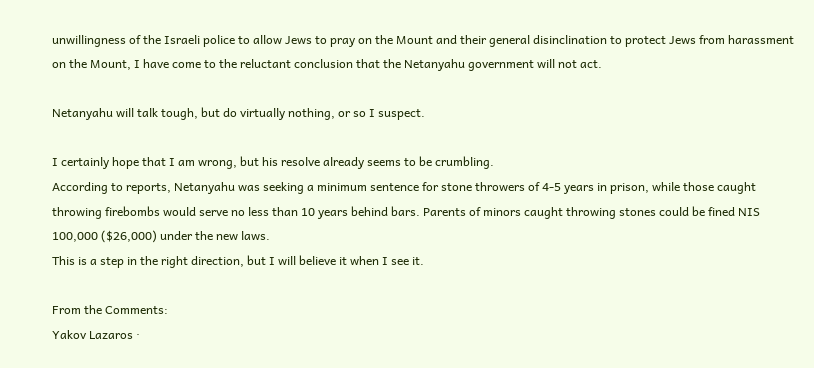unwillingness of the Israeli police to allow Jews to pray on the Mount and their general disinclination to protect Jews from harassment on the Mount, I have come to the reluctant conclusion that the Netanyahu government will not act.

Netanyahu will talk tough, but do virtually nothing, or so I suspect.

I certainly hope that I am wrong, but his resolve already seems to be crumbling.
According to reports, Netanyahu was seeking a minimum sentence for stone throwers of 4-5 years in prison, while those caught throwing firebombs would serve no less than 10 years behind bars. Parents of minors caught throwing stones could be fined NIS 100,000 ($26,000) under the new laws.
This is a step in the right direction, but I will believe it when I see it.

From the Comments:
Yakov Lazaros ·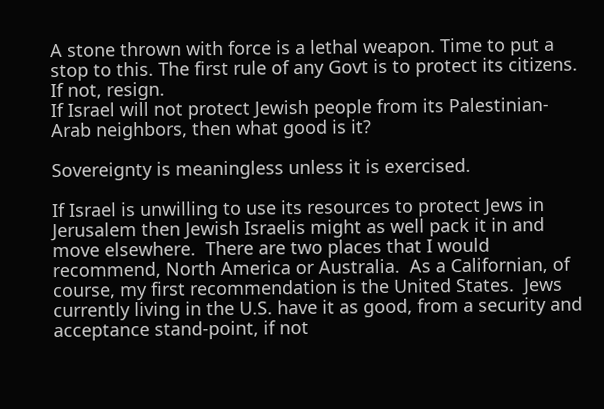A stone thrown with force is a lethal weapon. Time to put a stop to this. The first rule of any Govt is to protect its citizens. If not, resign.
If Israel will not protect Jewish people from its Palestinian-Arab neighbors, then what good is it?

Sovereignty is meaningless unless it is exercised.

If Israel is unwilling to use its resources to protect Jews in Jerusalem then Jewish Israelis might as well pack it in and move elsewhere.  There are two places that I would recommend, North America or Australia.  As a Californian, of course, my first recommendation is the United States.  Jews currently living in the U.S. have it as good, from a security and acceptance stand-point, if not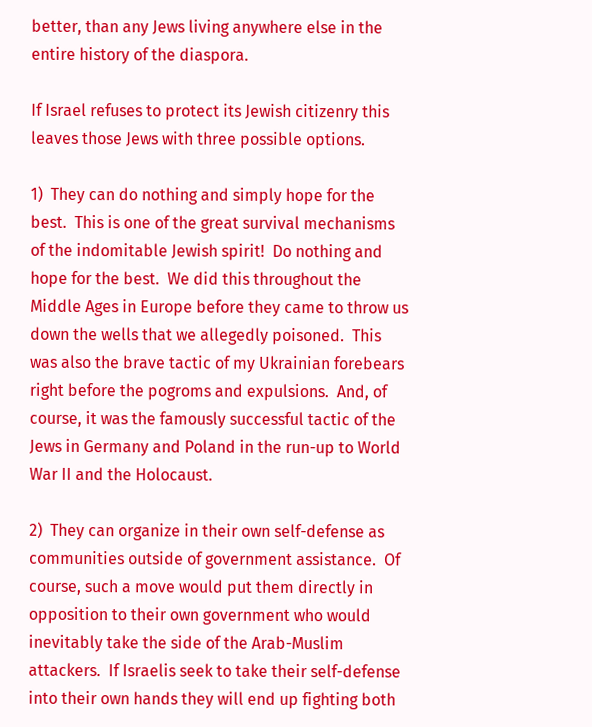better, than any Jews living anywhere else in the entire history of the diaspora.

If Israel refuses to protect its Jewish citizenry this leaves those Jews with three possible options.

1)  They can do nothing and simply hope for the best.  This is one of the great survival mechanisms of the indomitable Jewish spirit!  Do nothing and hope for the best.  We did this throughout the Middle Ages in Europe before they came to throw us down the wells that we allegedly poisoned.  This was also the brave tactic of my Ukrainian forebears right before the pogroms and expulsions.  And, of course, it was the famously successful tactic of the Jews in Germany and Poland in the run-up to World War II and the Holocaust.

2)  They can organize in their own self-defense as communities outside of government assistance.  Of course, such a move would put them directly in opposition to their own government who would inevitably take the side of the Arab-Muslim attackers.  If Israelis seek to take their self-defense into their own hands they will end up fighting both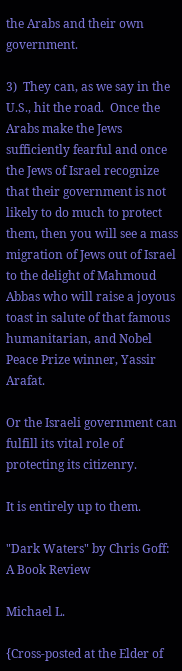the Arabs and their own government.

3)  They can, as we say in the U.S., hit the road.  Once the Arabs make the Jews sufficiently fearful and once the Jews of Israel recognize that their government is not likely to do much to protect them, then you will see a mass migration of Jews out of Israel to the delight of Mahmoud Abbas who will raise a joyous toast in salute of that famous humanitarian, and Nobel Peace Prize winner, Yassir Arafat.

Or the Israeli government can fulfill its vital role of protecting its citizenry.

It is entirely up to them.

"Dark Waters" by Chris Goff: A Book Review

Michael L.

{Cross-posted at the Elder of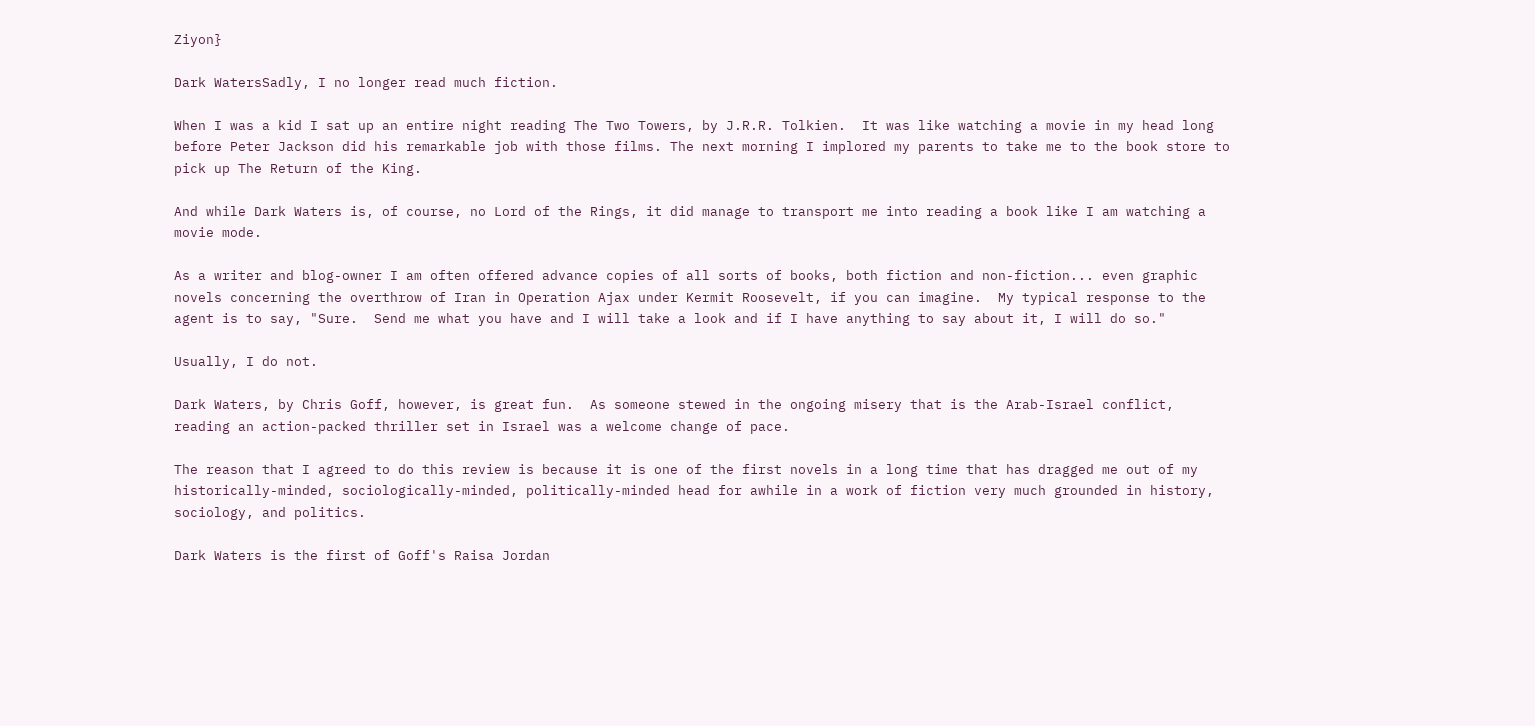Ziyon}

Dark WatersSadly, I no longer read much fiction.

When I was a kid I sat up an entire night reading The Two Towers, by J.R.R. Tolkien.  It was like watching a movie in my head long before Peter Jackson did his remarkable job with those films. The next morning I implored my parents to take me to the book store to pick up The Return of the King.

And while Dark Waters is, of course, no Lord of the Rings, it did manage to transport me into reading a book like I am watching a movie mode.

As a writer and blog-owner I am often offered advance copies of all sorts of books, both fiction and non-fiction... even graphic novels concerning the overthrow of Iran in Operation Ajax under Kermit Roosevelt, if you can imagine.  My typical response to the agent is to say, "Sure.  Send me what you have and I will take a look and if I have anything to say about it, I will do so."

Usually, I do not.

Dark Waters, by Chris Goff, however, is great fun.  As someone stewed in the ongoing misery that is the Arab-Israel conflict, reading an action-packed thriller set in Israel was a welcome change of pace.

The reason that I agreed to do this review is because it is one of the first novels in a long time that has dragged me out of my historically-minded, sociologically-minded, politically-minded head for awhile in a work of fiction very much grounded in history, sociology, and politics.

Dark Waters is the first of Goff's Raisa Jordan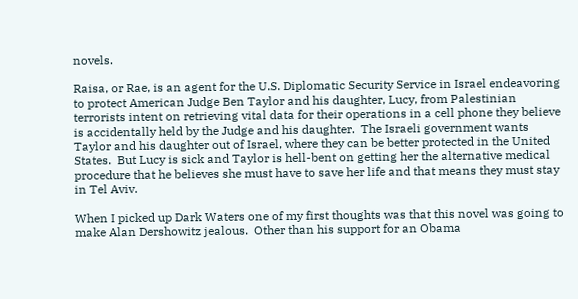novels.

Raisa, or Rae, is an agent for the U.S. Diplomatic Security Service in Israel endeavoring to protect American Judge Ben Taylor and his daughter, Lucy, from Palestinian terrorists intent on retrieving vital data for their operations in a cell phone they believe is accidentally held by the Judge and his daughter.  The Israeli government wants Taylor and his daughter out of Israel, where they can be better protected in the United States.  But Lucy is sick and Taylor is hell-bent on getting her the alternative medical procedure that he believes she must have to save her life and that means they must stay in Tel Aviv.

When I picked up Dark Waters one of my first thoughts was that this novel was going to make Alan Dershowitz jealous.  Other than his support for an Obama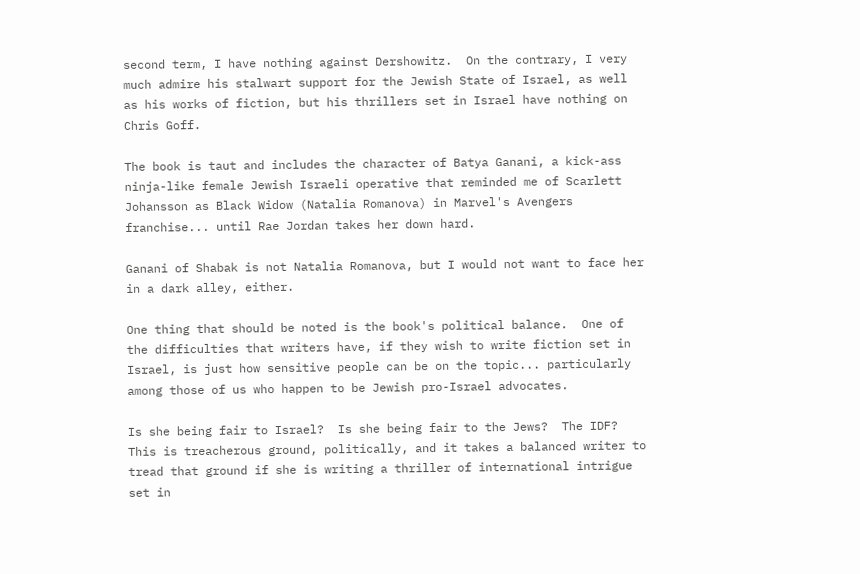second term, I have nothing against Dershowitz.  On the contrary, I very much admire his stalwart support for the Jewish State of Israel, as well as his works of fiction, but his thrillers set in Israel have nothing on Chris Goff.

The book is taut and includes the character of Batya Ganani, a kick-ass ninja-like female Jewish Israeli operative that reminded me of Scarlett Johansson as Black Widow (Natalia Romanova) in Marvel's Avengers franchise... until Rae Jordan takes her down hard.

Ganani of Shabak is not Natalia Romanova, but I would not want to face her in a dark alley, either.

One thing that should be noted is the book's political balance.  One of the difficulties that writers have, if they wish to write fiction set in Israel, is just how sensitive people can be on the topic... particularly among those of us who happen to be Jewish pro-Israel advocates.

Is she being fair to Israel?  Is she being fair to the Jews?  The IDF?  This is treacherous ground, politically, and it takes a balanced writer to tread that ground if she is writing a thriller of international intrigue set in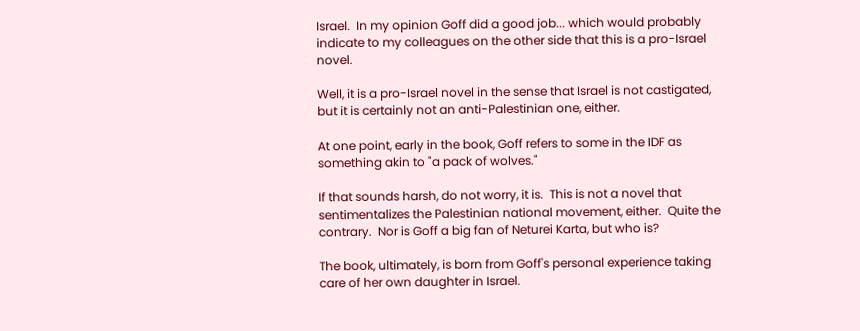Israel.  In my opinion Goff did a good job... which would probably indicate to my colleagues on the other side that this is a pro-Israel novel.

Well, it is a pro-Israel novel in the sense that Israel is not castigated, but it is certainly not an anti-Palestinian one, either.

At one point, early in the book, Goff refers to some in the IDF as something akin to "a pack of wolves."

If that sounds harsh, do not worry, it is.  This is not a novel that sentimentalizes the Palestinian national movement, either.  Quite the contrary.  Nor is Goff a big fan of Neturei Karta, but who is?

The book, ultimately, is born from Goff's personal experience taking care of her own daughter in Israel.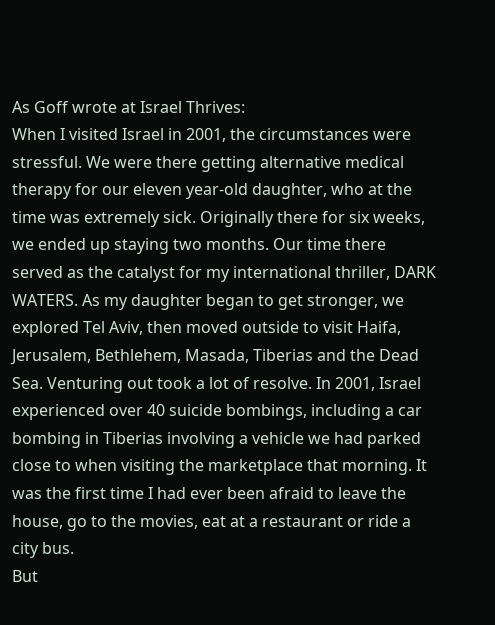As Goff wrote at Israel Thrives:
When I visited Israel in 2001, the circumstances were stressful. We were there getting alternative medical therapy for our eleven year-old daughter, who at the time was extremely sick. Originally there for six weeks, we ended up staying two months. Our time there served as the catalyst for my international thriller, DARK WATERS. As my daughter began to get stronger, we explored Tel Aviv, then moved outside to visit Haifa, Jerusalem, Bethlehem, Masada, Tiberias and the Dead Sea. Venturing out took a lot of resolve. In 2001, Israel experienced over 40 suicide bombings, including a car bombing in Tiberias involving a vehicle we had parked close to when visiting the marketplace that morning. It was the first time I had ever been afraid to leave the house, go to the movies, eat at a restaurant or ride a city bus.
But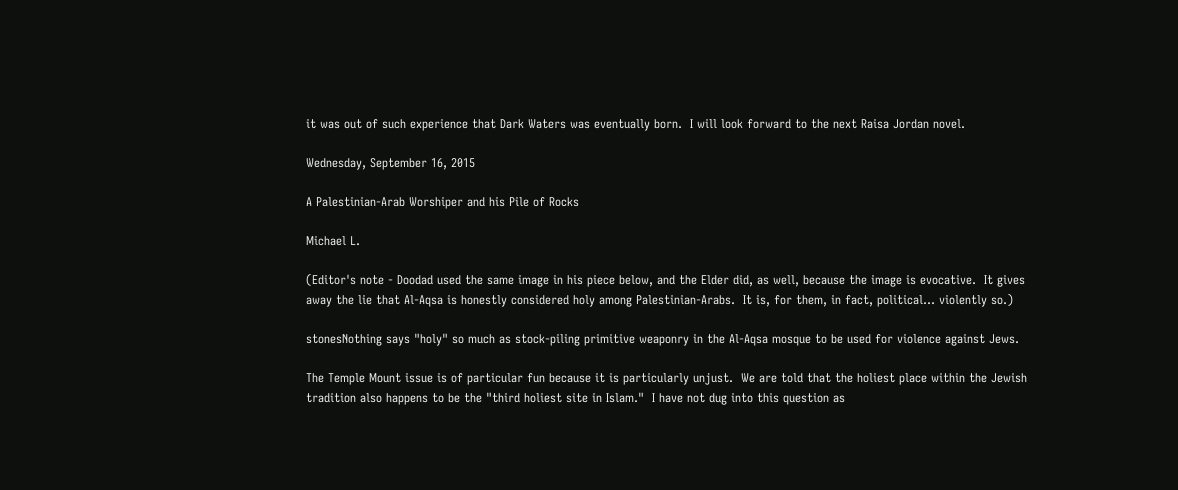it was out of such experience that Dark Waters was eventually born.  I will look forward to the next Raisa Jordan novel.

Wednesday, September 16, 2015

A Palestinian-Arab Worshiper and his Pile of Rocks

Michael L.

(Editor's note - Doodad used the same image in his piece below, and the Elder did, as well, because the image is evocative.  It gives away the lie that Al-Aqsa is honestly considered holy among Palestinian-Arabs.  It is, for them, in fact, political... violently so.)

stonesNothing says "holy" so much as stock-piling primitive weaponry in the Al-Aqsa mosque to be used for violence against Jews.

The Temple Mount issue is of particular fun because it is particularly unjust.  We are told that the holiest place within the Jewish tradition also happens to be the "third holiest site in Islam."  I have not dug into this question as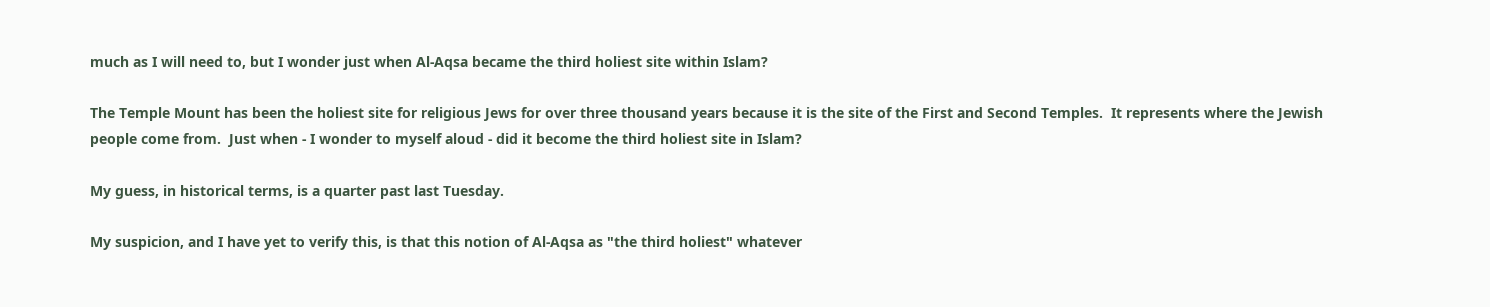much as I will need to, but I wonder just when Al-Aqsa became the third holiest site within Islam?

The Temple Mount has been the holiest site for religious Jews for over three thousand years because it is the site of the First and Second Temples.  It represents where the Jewish people come from.  Just when - I wonder to myself aloud - did it become the third holiest site in Islam?

My guess, in historical terms, is a quarter past last Tuesday.

My suspicion, and I have yet to verify this, is that this notion of Al-Aqsa as "the third holiest" whatever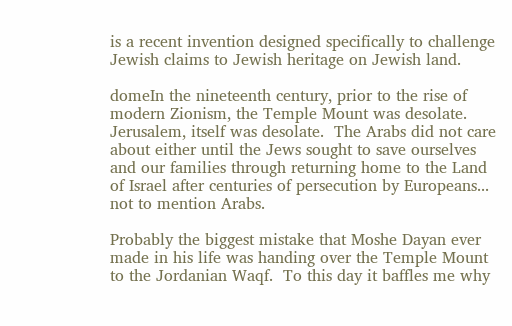is a recent invention designed specifically to challenge Jewish claims to Jewish heritage on Jewish land.

domeIn the nineteenth century, prior to the rise of modern Zionism, the Temple Mount was desolate.  Jerusalem, itself was desolate.  The Arabs did not care about either until the Jews sought to save ourselves and our families through returning home to the Land of Israel after centuries of persecution by Europeans... not to mention Arabs.

Probably the biggest mistake that Moshe Dayan ever made in his life was handing over the Temple Mount to the Jordanian Waqf.  To this day it baffles me why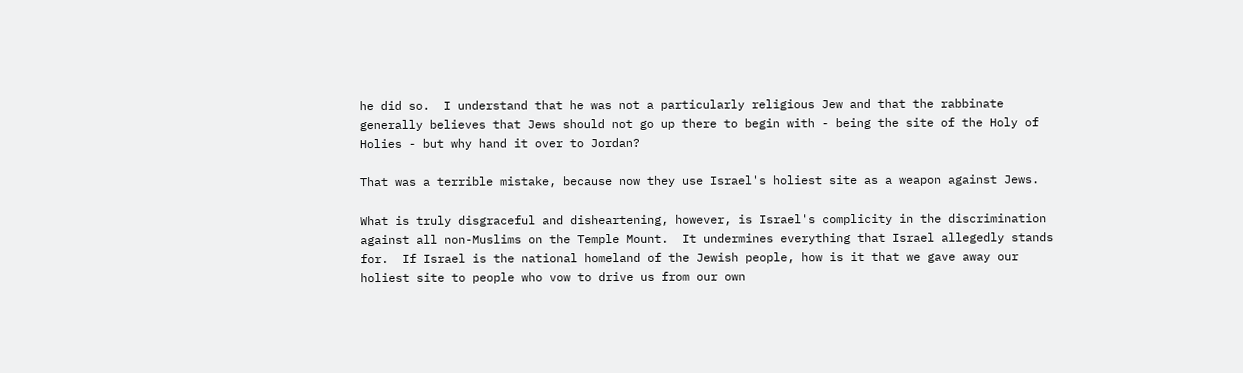he did so.  I understand that he was not a particularly religious Jew and that the rabbinate generally believes that Jews should not go up there to begin with - being the site of the Holy of Holies - but why hand it over to Jordan?

That was a terrible mistake, because now they use Israel's holiest site as a weapon against Jews.

What is truly disgraceful and disheartening, however, is Israel's complicity in the discrimination against all non-Muslims on the Temple Mount.  It undermines everything that Israel allegedly stands for.  If Israel is the national homeland of the Jewish people, how is it that we gave away our holiest site to people who vow to drive us from our own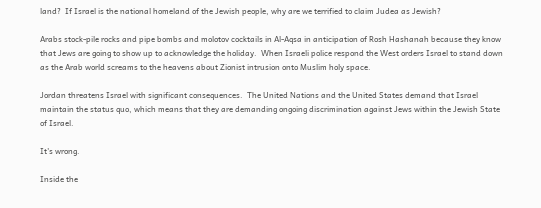land?  If Israel is the national homeland of the Jewish people, why are we terrified to claim Judea as Jewish?

Arabs stock-pile rocks and pipe bombs and molotov cocktails in Al-Aqsa in anticipation of Rosh Hashanah because they know that Jews are going to show up to acknowledge the holiday.  When Israeli police respond the West orders Israel to stand down as the Arab world screams to the heavens about Zionist intrusion onto Muslim holy space.

Jordan threatens Israel with significant consequences.  The United Nations and the United States demand that Israel maintain the status quo, which means that they are demanding ongoing discrimination against Jews within the Jewish State of Israel.

It's wrong.

Inside the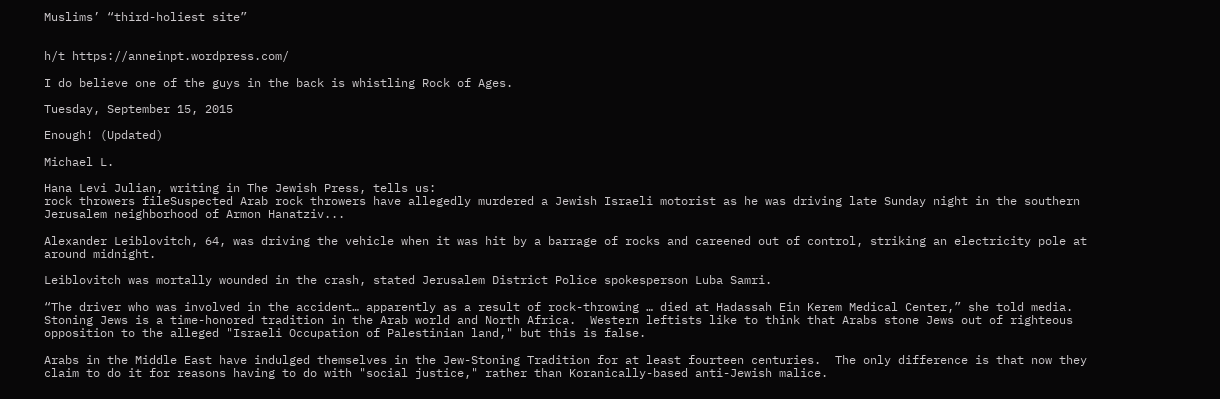Muslims’ “third-holiest site”


h/t https://anneinpt.wordpress.com/

I do believe one of the guys in the back is whistling Rock of Ages.

Tuesday, September 15, 2015

Enough! (Updated)

Michael L.

Hana Levi Julian, writing in The Jewish Press, tells us:
rock throwers fileSuspected Arab rock throwers have allegedly murdered a Jewish Israeli motorist as he was driving late Sunday night in the southern Jerusalem neighborhood of Armon Hanatziv...

Alexander Leiblovitch, 64, was driving the vehicle when it was hit by a barrage of rocks and careened out of control, striking an electricity pole at around midnight.

Leiblovitch was mortally wounded in the crash, stated Jerusalem District Police spokesperson Luba Samri.

“The driver who was involved in the accident… apparently as a result of rock-throwing … died at Hadassah Ein Kerem Medical Center,” she told media.
Stoning Jews is a time-honored tradition in the Arab world and North Africa.  Western leftists like to think that Arabs stone Jews out of righteous opposition to the alleged "Israeli Occupation of Palestinian land," but this is false.

Arabs in the Middle East have indulged themselves in the Jew-Stoning Tradition for at least fourteen centuries.  The only difference is that now they claim to do it for reasons having to do with "social justice," rather than Koranically-based anti-Jewish malice.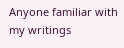Anyone familiar with my writings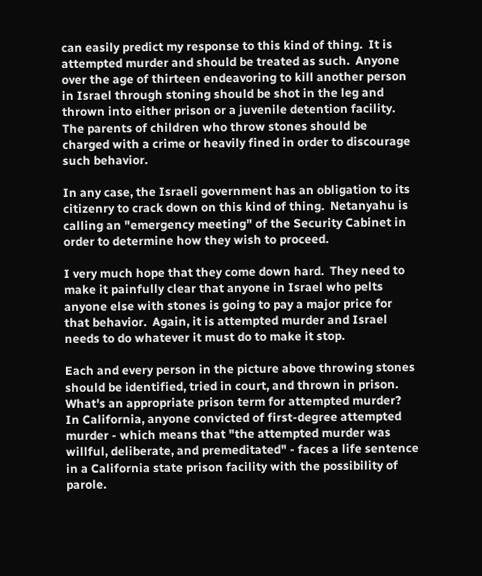can easily predict my response to this kind of thing.  It is attempted murder and should be treated as such.  Anyone over the age of thirteen endeavoring to kill another person in Israel through stoning should be shot in the leg and thrown into either prison or a juvenile detention facility.  The parents of children who throw stones should be charged with a crime or heavily fined in order to discourage such behavior.

In any case, the Israeli government has an obligation to its citizenry to crack down on this kind of thing.  Netanyahu is calling an "emergency meeting" of the Security Cabinet in order to determine how they wish to proceed.

I very much hope that they come down hard.  They need to make it painfully clear that anyone in Israel who pelts anyone else with stones is going to pay a major price for that behavior.  Again, it is attempted murder and Israel needs to do whatever it must do to make it stop.

Each and every person in the picture above throwing stones should be identified, tried in court, and thrown in prison.  What's an appropriate prison term for attempted murder?  In California, anyone convicted of first-degree attempted murder - which means that "the attempted murder was willful, deliberate, and premeditated" - faces a life sentence in a California state prison facility with the possibility of parole.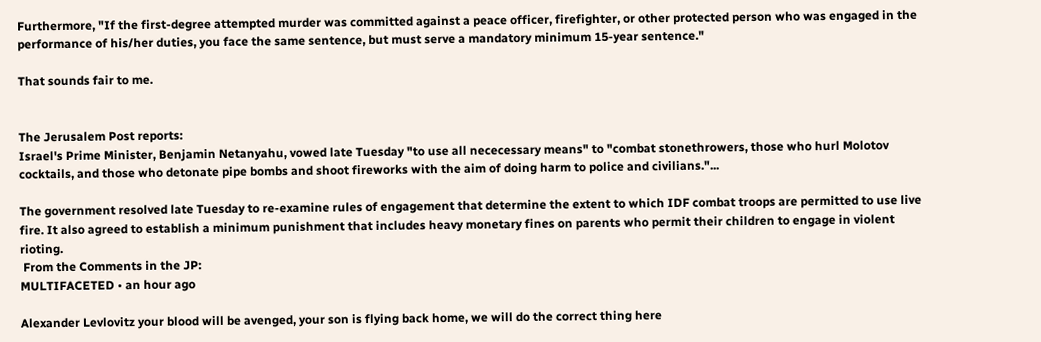Furthermore, "If the first-degree attempted murder was committed against a peace officer, firefighter, or other protected person who was engaged in the performance of his/her duties, you face the same sentence, but must serve a mandatory minimum 15-year sentence."

That sounds fair to me.


The Jerusalem Post reports:
Israel's Prime Minister, Benjamin Netanyahu, vowed late Tuesday "to use all nececessary means" to "combat stonethrowers, those who hurl Molotov cocktails, and those who detonate pipe bombs and shoot fireworks with the aim of doing harm to police and civilians."...

The government resolved late Tuesday to re-examine rules of engagement that determine the extent to which IDF combat troops are permitted to use live fire. It also agreed to establish a minimum punishment that includes heavy monetary fines on parents who permit their children to engage in violent rioting.
 From the Comments in the JP:
MULTIFACETED • an hour ago

Alexander Levlovitz your blood will be avenged, your son is flying back home, we will do the correct thing here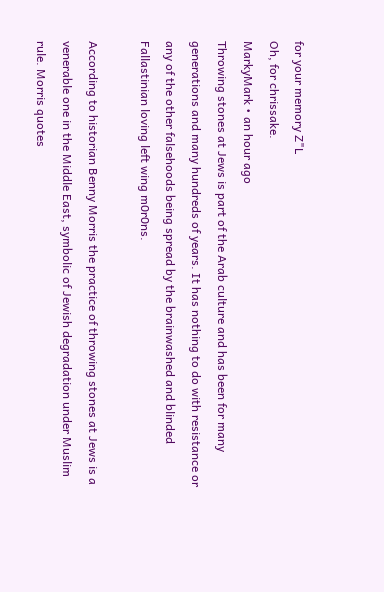for your memory Z"L
Oh, for chrissake.
MarkyMark • an hour ago
Throwing stones at Jews is part of the Arab culture and has been for many generations and many hundreds of years. It has nothing to do with resistance or any of the other falsehoods being spread by the brainwashed and blinded Fallastinian loving left wing m0r0ns.

According to historian Benny Morris the practice of throwing stones at Jews is a venerable one in the Middle East, symbolic of Jewish degradation under Muslim rule. Morris quotes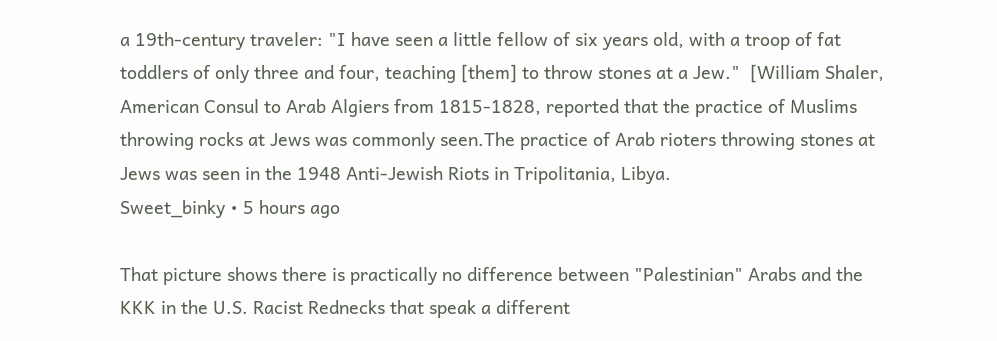a 19th-century traveler: "I have seen a little fellow of six years old, with a troop of fat toddlers of only three and four, teaching [them] to throw stones at a Jew."  [William Shaler, American Consul to Arab Algiers from 1815-1828, reported that the practice of Muslims throwing rocks at Jews was commonly seen.The practice of Arab rioters throwing stones at Jews was seen in the 1948 Anti-Jewish Riots in Tripolitania, Libya.
Sweet_binky • 5 hours ago

That picture shows there is practically no difference between "Palestinian" Arabs and the KKK in the U.S. Racist Rednecks that speak a different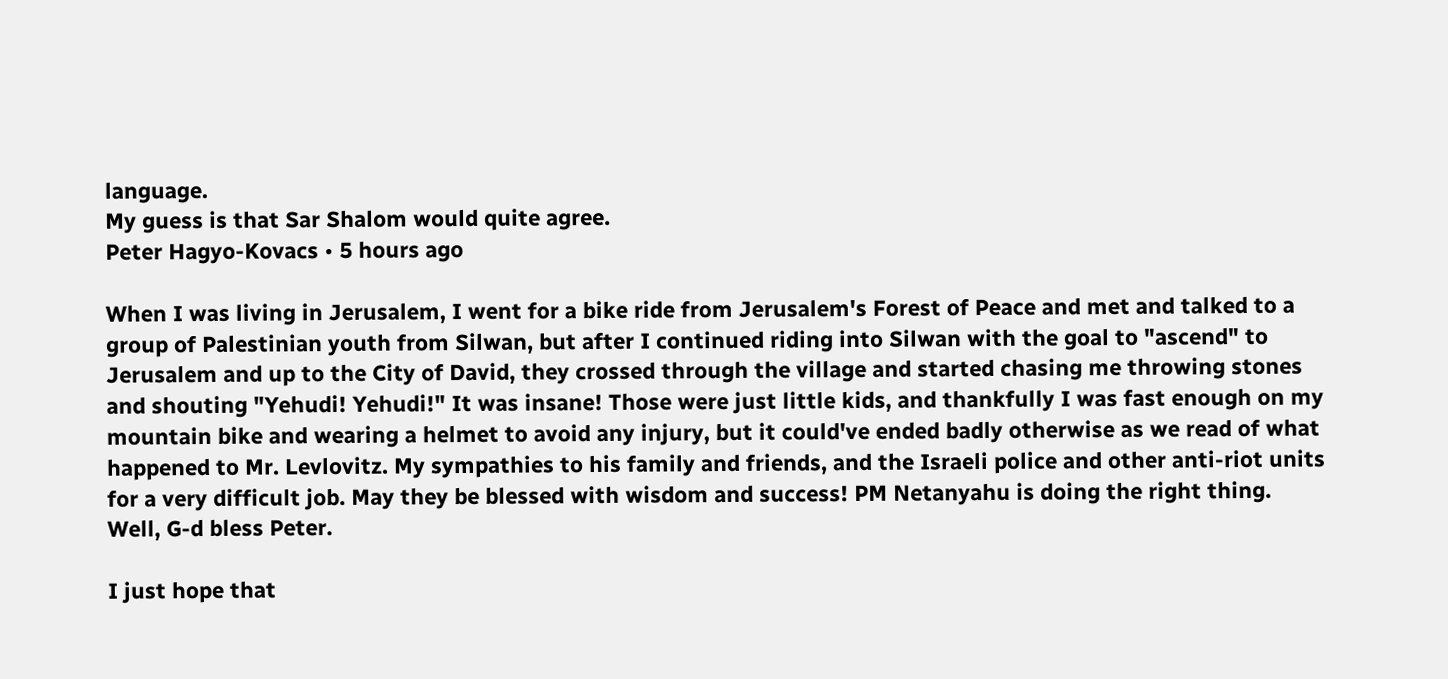language.
My guess is that Sar Shalom would quite agree.
Peter Hagyo-Kovacs • 5 hours ago

When I was living in Jerusalem, I went for a bike ride from Jerusalem's Forest of Peace and met and talked to a group of Palestinian youth from Silwan, but after I continued riding into Silwan with the goal to "ascend" to Jerusalem and up to the City of David, they crossed through the village and started chasing me throwing stones and shouting "Yehudi! Yehudi!" It was insane! Those were just little kids, and thankfully I was fast enough on my mountain bike and wearing a helmet to avoid any injury, but it could've ended badly otherwise as we read of what happened to Mr. Levlovitz. My sympathies to his family and friends, and the Israeli police and other anti-riot units for a very difficult job. May they be blessed with wisdom and success! PM Netanyahu is doing the right thing.
Well, G-d bless Peter.

I just hope that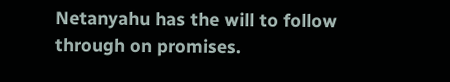Netanyahu has the will to follow through on promises.